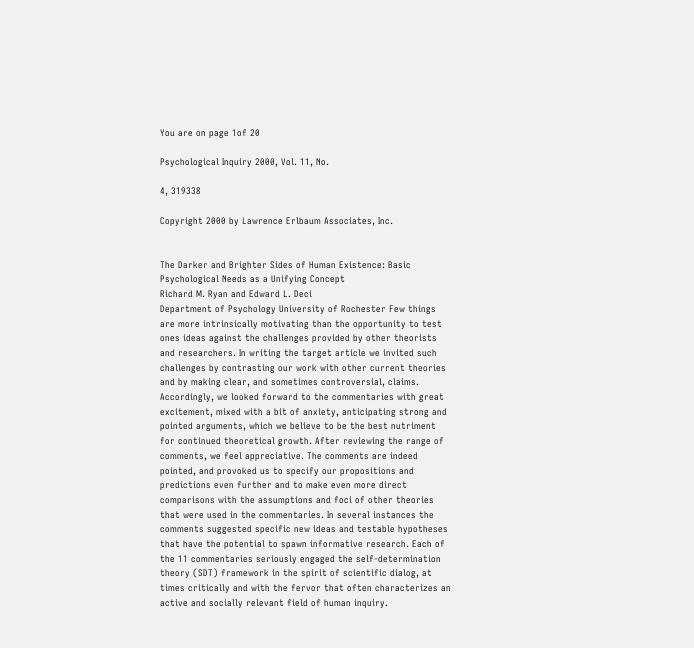You are on page 1of 20

Psychological Inquiry 2000, Vol. 11, No.

4, 319338

Copyright 2000 by Lawrence Erlbaum Associates, Inc.


The Darker and Brighter Sides of Human Existence: Basic Psychological Needs as a Unifying Concept
Richard M. Ryan and Edward L. Deci
Department of Psychology University of Rochester Few things are more intrinsically motivating than the opportunity to test ones ideas against the challenges provided by other theorists and researchers. In writing the target article we invited such challenges by contrasting our work with other current theories and by making clear, and sometimes controversial, claims. Accordingly, we looked forward to the commentaries with great excitement, mixed with a bit of anxiety, anticipating strong and pointed arguments, which we believe to be the best nutriment for continued theoretical growth. After reviewing the range of comments, we feel appreciative. The comments are indeed pointed, and provoked us to specify our propositions and predictions even further and to make even more direct comparisons with the assumptions and foci of other theories that were used in the commentaries. In several instances the comments suggested specific new ideas and testable hypotheses that have the potential to spawn informative research. Each of the 11 commentaries seriously engaged the self-determination theory (SDT) framework in the spirit of scientific dialog, at times critically and with the fervor that often characterizes an active and socially relevant field of human inquiry.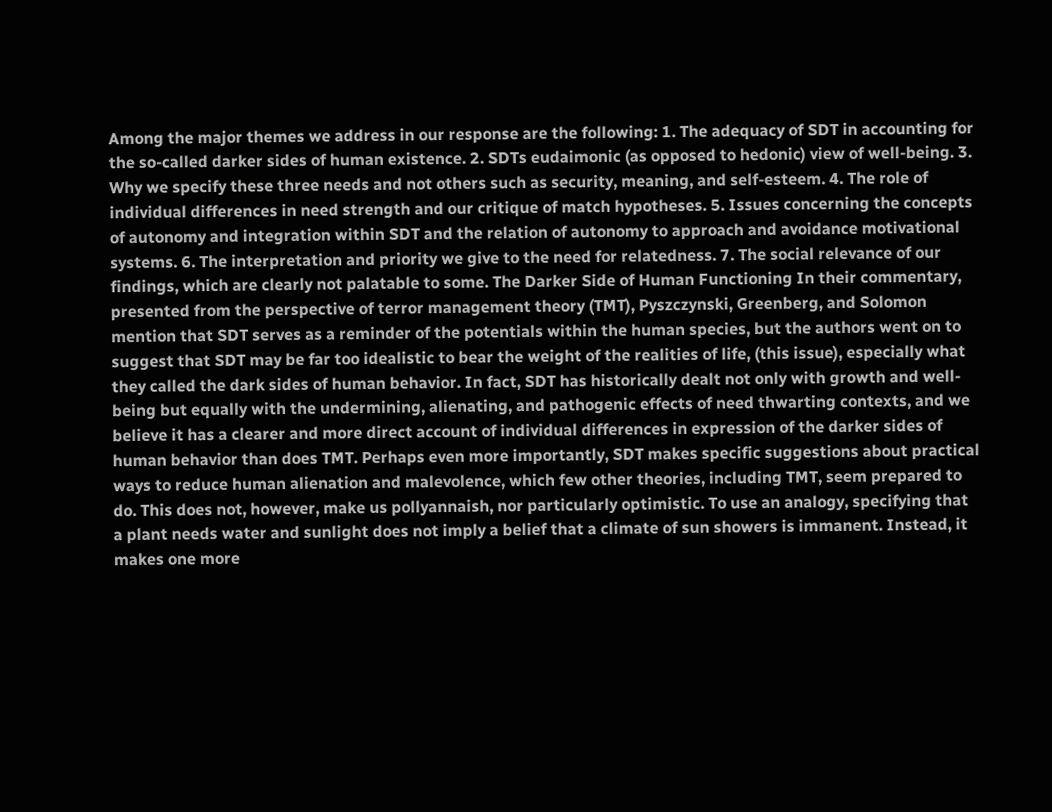Among the major themes we address in our response are the following: 1. The adequacy of SDT in accounting for the so-called darker sides of human existence. 2. SDTs eudaimonic (as opposed to hedonic) view of well-being. 3. Why we specify these three needs and not others such as security, meaning, and self-esteem. 4. The role of individual differences in need strength and our critique of match hypotheses. 5. Issues concerning the concepts of autonomy and integration within SDT and the relation of autonomy to approach and avoidance motivational systems. 6. The interpretation and priority we give to the need for relatedness. 7. The social relevance of our findings, which are clearly not palatable to some. The Darker Side of Human Functioning In their commentary, presented from the perspective of terror management theory (TMT), Pyszczynski, Greenberg, and Solomon mention that SDT serves as a reminder of the potentials within the human species, but the authors went on to suggest that SDT may be far too idealistic to bear the weight of the realities of life, (this issue), especially what they called the dark sides of human behavior. In fact, SDT has historically dealt not only with growth and well-being but equally with the undermining, alienating, and pathogenic effects of need thwarting contexts, and we believe it has a clearer and more direct account of individual differences in expression of the darker sides of human behavior than does TMT. Perhaps even more importantly, SDT makes specific suggestions about practical ways to reduce human alienation and malevolence, which few other theories, including TMT, seem prepared to do. This does not, however, make us pollyannaish, nor particularly optimistic. To use an analogy, specifying that a plant needs water and sunlight does not imply a belief that a climate of sun showers is immanent. Instead, it makes one more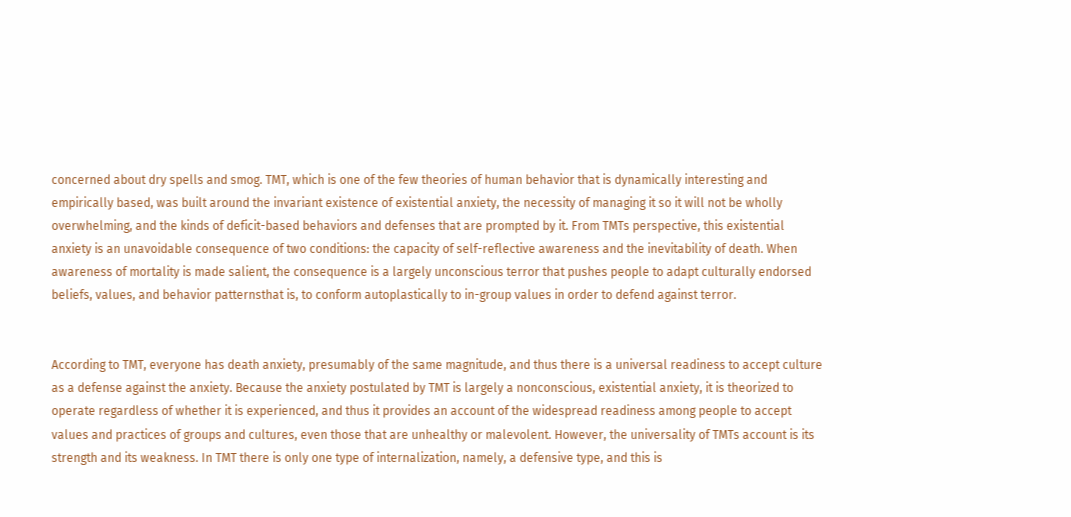concerned about dry spells and smog. TMT, which is one of the few theories of human behavior that is dynamically interesting and empirically based, was built around the invariant existence of existential anxiety, the necessity of managing it so it will not be wholly overwhelming, and the kinds of deficit-based behaviors and defenses that are prompted by it. From TMTs perspective, this existential anxiety is an unavoidable consequence of two conditions: the capacity of self-reflective awareness and the inevitability of death. When awareness of mortality is made salient, the consequence is a largely unconscious terror that pushes people to adapt culturally endorsed beliefs, values, and behavior patternsthat is, to conform autoplastically to in-group values in order to defend against terror.


According to TMT, everyone has death anxiety, presumably of the same magnitude, and thus there is a universal readiness to accept culture as a defense against the anxiety. Because the anxiety postulated by TMT is largely a nonconscious, existential anxiety, it is theorized to operate regardless of whether it is experienced, and thus it provides an account of the widespread readiness among people to accept values and practices of groups and cultures, even those that are unhealthy or malevolent. However, the universality of TMTs account is its strength and its weakness. In TMT there is only one type of internalization, namely, a defensive type, and this is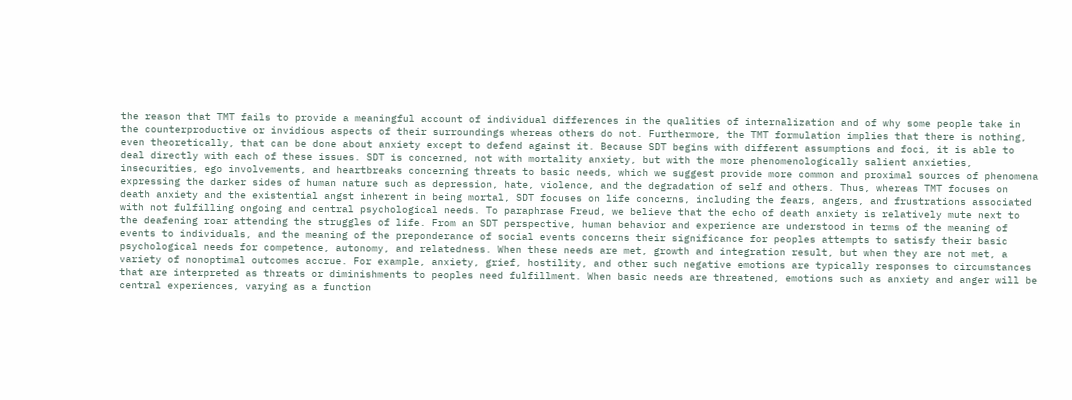the reason that TMT fails to provide a meaningful account of individual differences in the qualities of internalization and of why some people take in the counterproductive or invidious aspects of their surroundings whereas others do not. Furthermore, the TMT formulation implies that there is nothing, even theoretically, that can be done about anxiety except to defend against it. Because SDT begins with different assumptions and foci, it is able to deal directly with each of these issues. SDT is concerned, not with mortality anxiety, but with the more phenomenologically salient anxieties, insecurities, ego involvements, and heartbreaks concerning threats to basic needs, which we suggest provide more common and proximal sources of phenomena expressing the darker sides of human nature such as depression, hate, violence, and the degradation of self and others. Thus, whereas TMT focuses on death anxiety and the existential angst inherent in being mortal, SDT focuses on life concerns, including the fears, angers, and frustrations associated with not fulfilling ongoing and central psychological needs. To paraphrase Freud, we believe that the echo of death anxiety is relatively mute next to the deafening roar attending the struggles of life. From an SDT perspective, human behavior and experience are understood in terms of the meaning of events to individuals, and the meaning of the preponderance of social events concerns their significance for peoples attempts to satisfy their basic psychological needs for competence, autonomy, and relatedness. When these needs are met, growth and integration result, but when they are not met, a variety of nonoptimal outcomes accrue. For example, anxiety, grief, hostility, and other such negative emotions are typically responses to circumstances that are interpreted as threats or diminishments to peoples need fulfillment. When basic needs are threatened, emotions such as anxiety and anger will be central experiences, varying as a function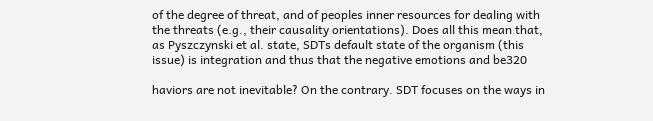of the degree of threat, and of peoples inner resources for dealing with the threats (e.g., their causality orientations). Does all this mean that, as Pyszczynski et al. state, SDTs default state of the organism (this issue) is integration and thus that the negative emotions and be320

haviors are not inevitable? On the contrary. SDT focuses on the ways in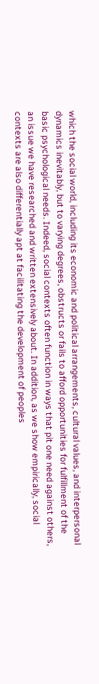which the social world, including its economic and political arrangements, cultural values, and interpersonal dynamics inevitably, but to varying degrees, obstructs or fails to afford opportunities for fulfillment of the basic psychological needs. Indeed, social contexts often function in ways that pit one need against others, an issue we have researched and written extensively about. In addition, as we show empirically, social contexts are also differentially apt at facilitating the development of peoples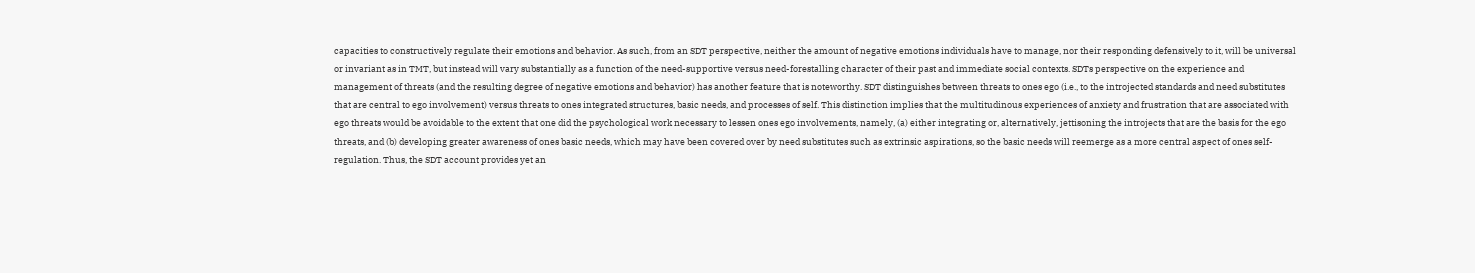capacities to constructively regulate their emotions and behavior. As such, from an SDT perspective, neither the amount of negative emotions individuals have to manage, nor their responding defensively to it, will be universal or invariant as in TMT, but instead will vary substantially as a function of the need-supportive versus need-forestalling character of their past and immediate social contexts. SDTs perspective on the experience and management of threats (and the resulting degree of negative emotions and behavior) has another feature that is noteworthy. SDT distinguishes between threats to ones ego (i.e., to the introjected standards and need substitutes that are central to ego involvement) versus threats to ones integrated structures, basic needs, and processes of self. This distinction implies that the multitudinous experiences of anxiety and frustration that are associated with ego threats would be avoidable to the extent that one did the psychological work necessary to lessen ones ego involvements, namely, (a) either integrating or, alternatively, jettisoning the introjects that are the basis for the ego threats, and (b) developing greater awareness of ones basic needs, which may have been covered over by need substitutes such as extrinsic aspirations, so the basic needs will reemerge as a more central aspect of ones self-regulation. Thus, the SDT account provides yet an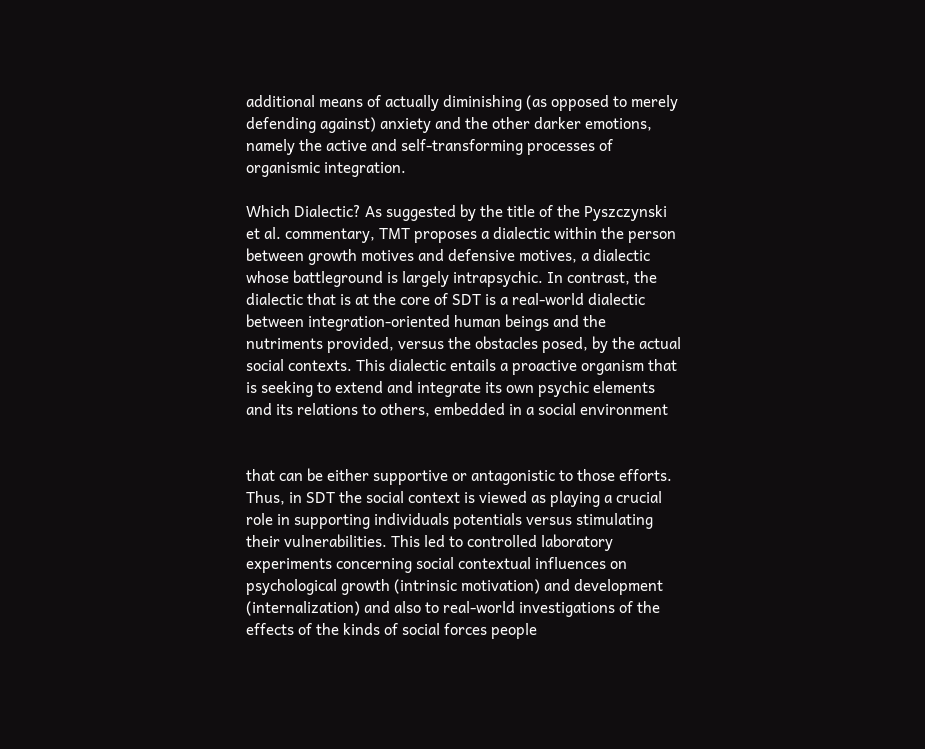additional means of actually diminishing (as opposed to merely defending against) anxiety and the other darker emotions, namely the active and self-transforming processes of organismic integration.

Which Dialectic? As suggested by the title of the Pyszczynski et al. commentary, TMT proposes a dialectic within the person between growth motives and defensive motives, a dialectic whose battleground is largely intrapsychic. In contrast, the dialectic that is at the core of SDT is a real-world dialectic between integration-oriented human beings and the nutriments provided, versus the obstacles posed, by the actual social contexts. This dialectic entails a proactive organism that is seeking to extend and integrate its own psychic elements and its relations to others, embedded in a social environment


that can be either supportive or antagonistic to those efforts. Thus, in SDT the social context is viewed as playing a crucial role in supporting individuals potentials versus stimulating their vulnerabilities. This led to controlled laboratory experiments concerning social contextual influences on psychological growth (intrinsic motivation) and development (internalization) and also to real-world investigations of the effects of the kinds of social forces people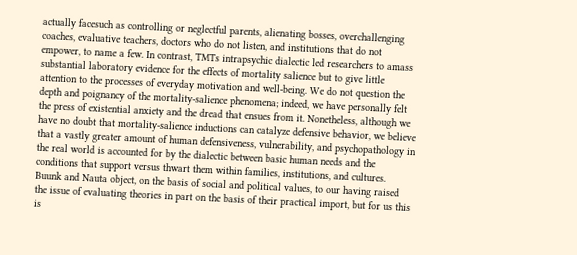actually facesuch as controlling or neglectful parents, alienating bosses, overchallenging coaches, evaluative teachers, doctors who do not listen, and institutions that do not empower, to name a few. In contrast, TMTs intrapsychic dialectic led researchers to amass substantial laboratory evidence for the effects of mortality salience but to give little attention to the processes of everyday motivation and well-being. We do not question the depth and poignancy of the mortality-salience phenomena; indeed, we have personally felt the press of existential anxiety and the dread that ensues from it. Nonetheless, although we have no doubt that mortality-salience inductions can catalyze defensive behavior, we believe that a vastly greater amount of human defensiveness, vulnerability, and psychopathology in the real world is accounted for by the dialectic between basic human needs and the conditions that support versus thwart them within families, institutions, and cultures. Buunk and Nauta object, on the basis of social and political values, to our having raised the issue of evaluating theories in part on the basis of their practical import, but for us this is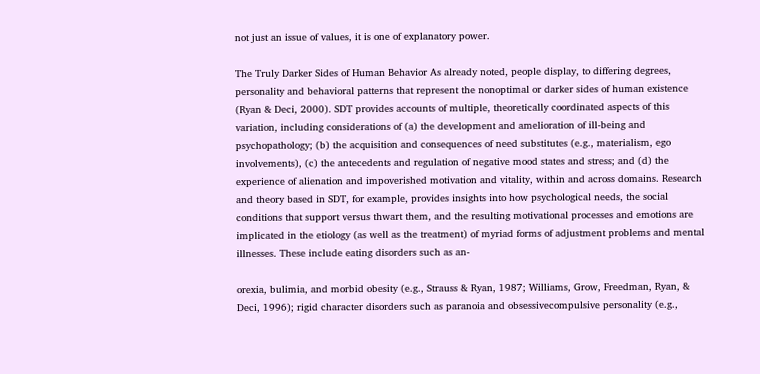not just an issue of values, it is one of explanatory power.

The Truly Darker Sides of Human Behavior As already noted, people display, to differing degrees, personality and behavioral patterns that represent the nonoptimal or darker sides of human existence (Ryan & Deci, 2000). SDT provides accounts of multiple, theoretically coordinated aspects of this variation, including considerations of (a) the development and amelioration of ill-being and psychopathology; (b) the acquisition and consequences of need substitutes (e.g., materialism, ego involvements), (c) the antecedents and regulation of negative mood states and stress; and (d) the experience of alienation and impoverished motivation and vitality, within and across domains. Research and theory based in SDT, for example, provides insights into how psychological needs, the social conditions that support versus thwart them, and the resulting motivational processes and emotions are implicated in the etiology (as well as the treatment) of myriad forms of adjustment problems and mental illnesses. These include eating disorders such as an-

orexia, bulimia, and morbid obesity (e.g., Strauss & Ryan, 1987; Williams, Grow, Freedman, Ryan, & Deci, 1996); rigid character disorders such as paranoia and obsessivecompulsive personality (e.g.,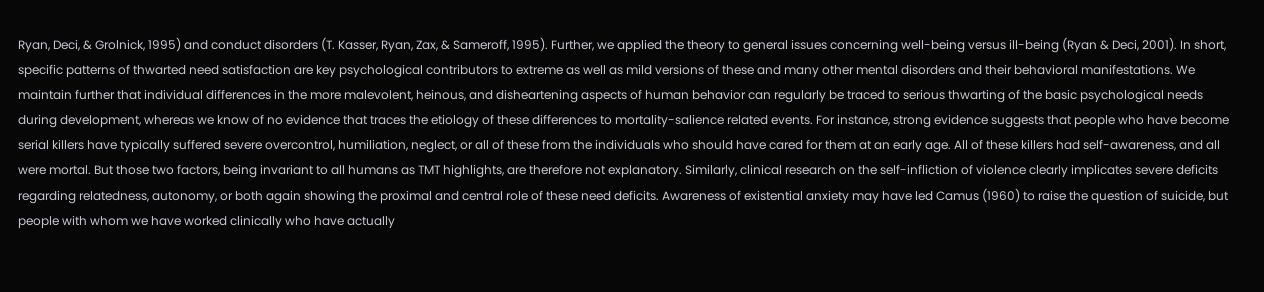Ryan, Deci, & Grolnick, 1995) and conduct disorders (T. Kasser, Ryan, Zax, & Sameroff, 1995). Further, we applied the theory to general issues concerning well-being versus ill-being (Ryan & Deci, 2001). In short, specific patterns of thwarted need satisfaction are key psychological contributors to extreme as well as mild versions of these and many other mental disorders and their behavioral manifestations. We maintain further that individual differences in the more malevolent, heinous, and disheartening aspects of human behavior can regularly be traced to serious thwarting of the basic psychological needs during development, whereas we know of no evidence that traces the etiology of these differences to mortality-salience related events. For instance, strong evidence suggests that people who have become serial killers have typically suffered severe overcontrol, humiliation, neglect, or all of these from the individuals who should have cared for them at an early age. All of these killers had self-awareness, and all were mortal. But those two factors, being invariant to all humans as TMT highlights, are therefore not explanatory. Similarly, clinical research on the self-infliction of violence clearly implicates severe deficits regarding relatedness, autonomy, or both again showing the proximal and central role of these need deficits. Awareness of existential anxiety may have led Camus (1960) to raise the question of suicide, but people with whom we have worked clinically who have actually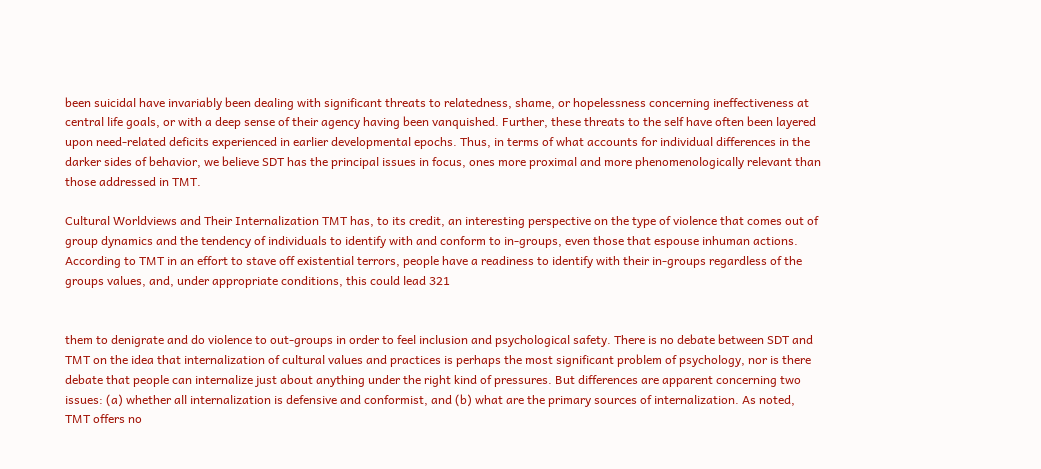been suicidal have invariably been dealing with significant threats to relatedness, shame, or hopelessness concerning ineffectiveness at central life goals, or with a deep sense of their agency having been vanquished. Further, these threats to the self have often been layered upon need-related deficits experienced in earlier developmental epochs. Thus, in terms of what accounts for individual differences in the darker sides of behavior, we believe SDT has the principal issues in focus, ones more proximal and more phenomenologically relevant than those addressed in TMT.

Cultural Worldviews and Their Internalization TMT has, to its credit, an interesting perspective on the type of violence that comes out of group dynamics and the tendency of individuals to identify with and conform to in-groups, even those that espouse inhuman actions. According to TMT in an effort to stave off existential terrors, people have a readiness to identify with their in-groups regardless of the groups values, and, under appropriate conditions, this could lead 321


them to denigrate and do violence to out-groups in order to feel inclusion and psychological safety. There is no debate between SDT and TMT on the idea that internalization of cultural values and practices is perhaps the most significant problem of psychology, nor is there debate that people can internalize just about anything under the right kind of pressures. But differences are apparent concerning two issues: (a) whether all internalization is defensive and conformist, and (b) what are the primary sources of internalization. As noted, TMT offers no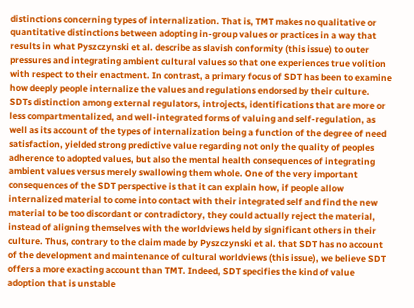distinctions concerning types of internalization. That is, TMT makes no qualitative or quantitative distinctions between adopting in-group values or practices in a way that results in what Pyszczynski et al. describe as slavish conformity (this issue) to outer pressures and integrating ambient cultural values so that one experiences true volition with respect to their enactment. In contrast, a primary focus of SDT has been to examine how deeply people internalize the values and regulations endorsed by their culture. SDTs distinction among external regulators, introjects, identifications that are more or less compartmentalized, and well-integrated forms of valuing and self-regulation, as well as its account of the types of internalization being a function of the degree of need satisfaction, yielded strong predictive value regarding not only the quality of peoples adherence to adopted values, but also the mental health consequences of integrating ambient values versus merely swallowing them whole. One of the very important consequences of the SDT perspective is that it can explain how, if people allow internalized material to come into contact with their integrated self and find the new material to be too discordant or contradictory, they could actually reject the material, instead of aligning themselves with the worldviews held by significant others in their culture. Thus, contrary to the claim made by Pyszczynski et al. that SDT has no account of the development and maintenance of cultural worldviews (this issue), we believe SDT offers a more exacting account than TMT. Indeed, SDT specifies the kind of value adoption that is unstable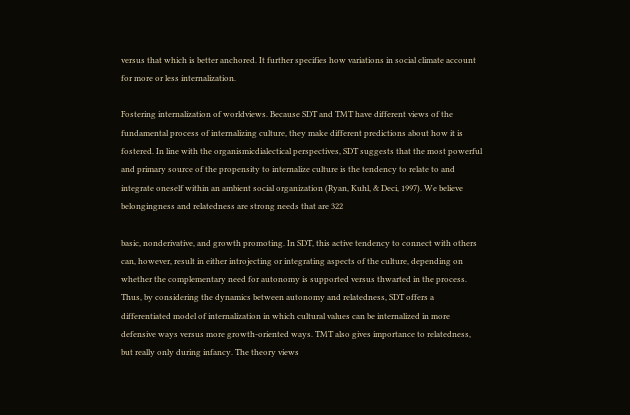versus that which is better anchored. It further specifies how variations in social climate account for more or less internalization.

Fostering internalization of worldviews. Because SDT and TMT have different views of the fundamental process of internalizing culture, they make different predictions about how it is fostered. In line with the organismicdialectical perspectives, SDT suggests that the most powerful and primary source of the propensity to internalize culture is the tendency to relate to and integrate oneself within an ambient social organization (Ryan, Kuhl, & Deci, 1997). We believe belongingness and relatedness are strong needs that are 322

basic, nonderivative, and growth promoting. In SDT, this active tendency to connect with others can, however, result in either introjecting or integrating aspects of the culture, depending on whether the complementary need for autonomy is supported versus thwarted in the process. Thus, by considering the dynamics between autonomy and relatedness, SDT offers a differentiated model of internalization in which cultural values can be internalized in more defensive ways versus more growth-oriented ways. TMT also gives importance to relatedness, but really only during infancy. The theory views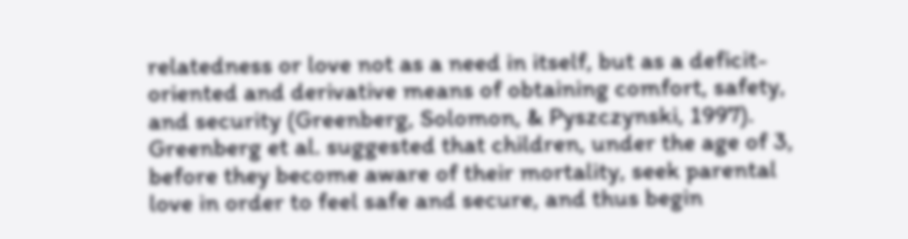relatedness or love not as a need in itself, but as a deficit-oriented and derivative means of obtaining comfort, safety, and security (Greenberg, Solomon, & Pyszczynski, 1997). Greenberg et al. suggested that children, under the age of 3, before they become aware of their mortality, seek parental love in order to feel safe and secure, and thus begin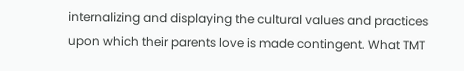internalizing and displaying the cultural values and practices upon which their parents love is made contingent. What TMT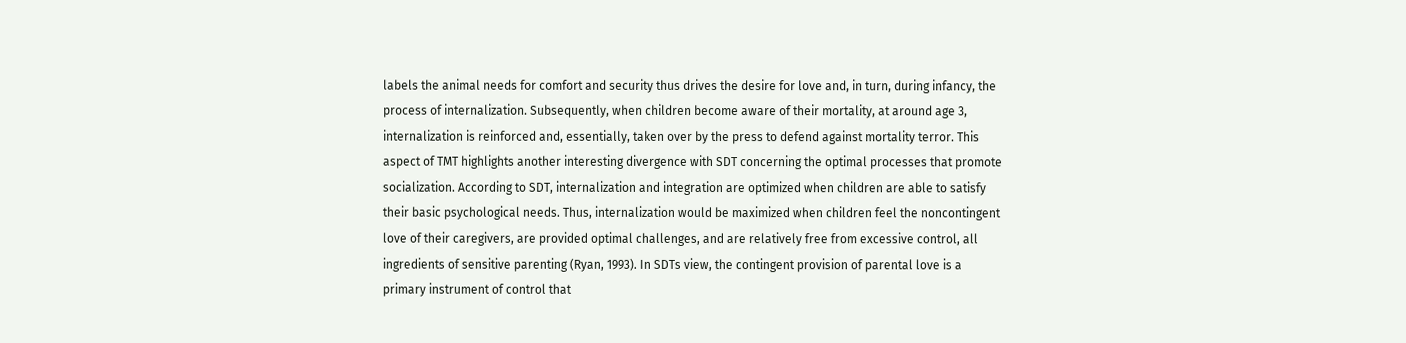labels the animal needs for comfort and security thus drives the desire for love and, in turn, during infancy, the process of internalization. Subsequently, when children become aware of their mortality, at around age 3, internalization is reinforced and, essentially, taken over by the press to defend against mortality terror. This aspect of TMT highlights another interesting divergence with SDT concerning the optimal processes that promote socialization. According to SDT, internalization and integration are optimized when children are able to satisfy their basic psychological needs. Thus, internalization would be maximized when children feel the noncontingent love of their caregivers, are provided optimal challenges, and are relatively free from excessive control, all ingredients of sensitive parenting (Ryan, 1993). In SDTs view, the contingent provision of parental love is a primary instrument of control that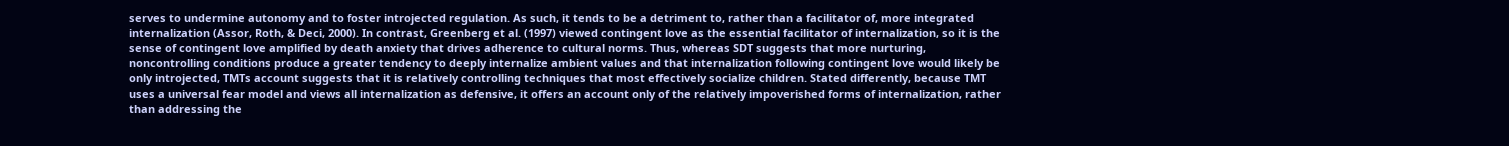serves to undermine autonomy and to foster introjected regulation. As such, it tends to be a detriment to, rather than a facilitator of, more integrated internalization (Assor, Roth, & Deci, 2000). In contrast, Greenberg et al. (1997) viewed contingent love as the essential facilitator of internalization, so it is the sense of contingent love amplified by death anxiety that drives adherence to cultural norms. Thus, whereas SDT suggests that more nurturing, noncontrolling conditions produce a greater tendency to deeply internalize ambient values and that internalization following contingent love would likely be only introjected, TMTs account suggests that it is relatively controlling techniques that most effectively socialize children. Stated differently, because TMT uses a universal fear model and views all internalization as defensive, it offers an account only of the relatively impoverished forms of internalization, rather than addressing the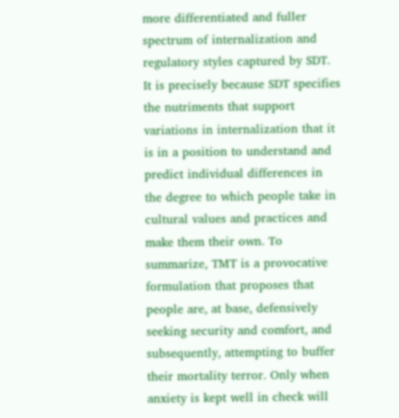more differentiated and fuller spectrum of internalization and regulatory styles captured by SDT. It is precisely because SDT specifies the nutriments that support variations in internalization that it is in a position to understand and predict individual differences in the degree to which people take in cultural values and practices and make them their own. To summarize, TMT is a provocative formulation that proposes that people are, at base, defensively seeking security and comfort, and subsequently, attempting to buffer their mortality terror. Only when anxiety is kept well in check will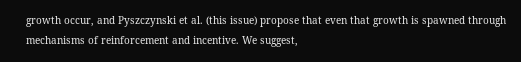growth occur, and Pyszczynski et al. (this issue) propose that even that growth is spawned through mechanisms of reinforcement and incentive. We suggest,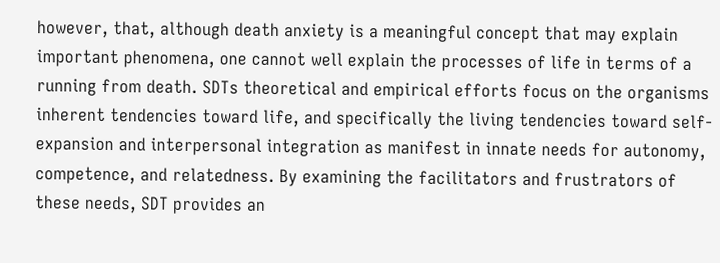however, that, although death anxiety is a meaningful concept that may explain important phenomena, one cannot well explain the processes of life in terms of a running from death. SDTs theoretical and empirical efforts focus on the organisms inherent tendencies toward life, and specifically the living tendencies toward self-expansion and interpersonal integration as manifest in innate needs for autonomy, competence, and relatedness. By examining the facilitators and frustrators of these needs, SDT provides an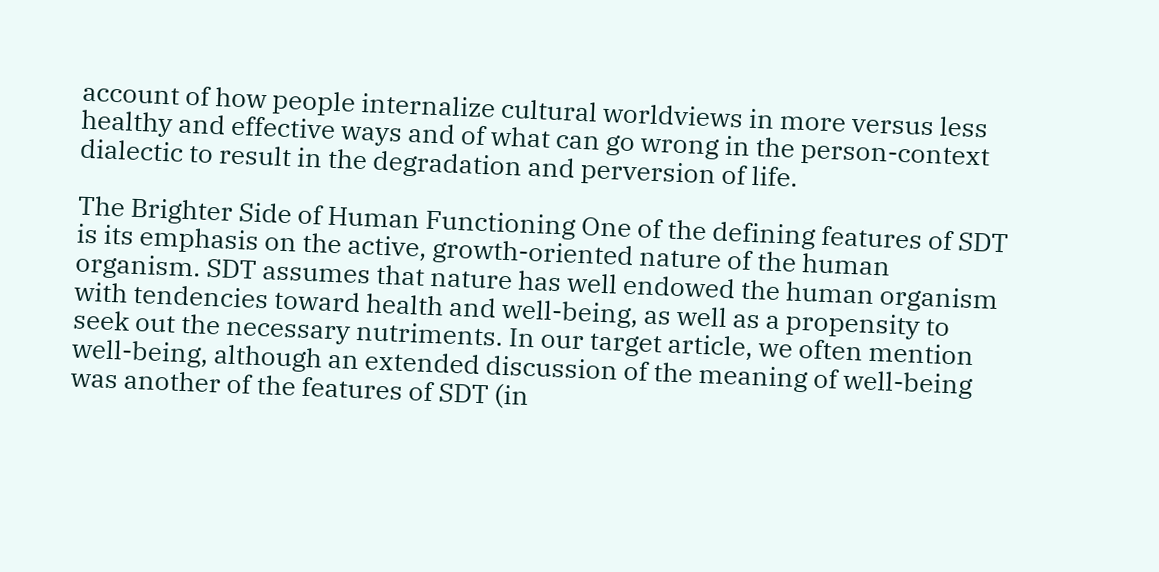account of how people internalize cultural worldviews in more versus less healthy and effective ways and of what can go wrong in the person-context dialectic to result in the degradation and perversion of life.

The Brighter Side of Human Functioning One of the defining features of SDT is its emphasis on the active, growth-oriented nature of the human organism. SDT assumes that nature has well endowed the human organism with tendencies toward health and well-being, as well as a propensity to seek out the necessary nutriments. In our target article, we often mention well-being, although an extended discussion of the meaning of well-being was another of the features of SDT (in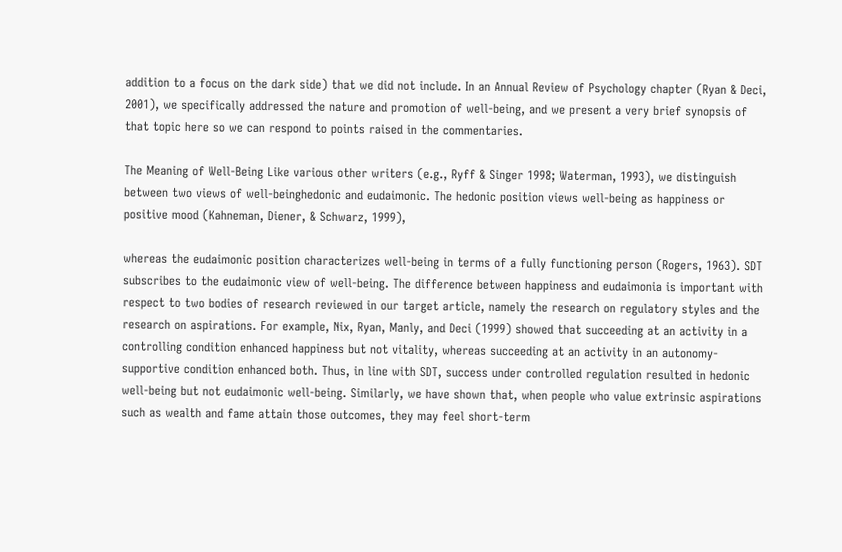addition to a focus on the dark side) that we did not include. In an Annual Review of Psychology chapter (Ryan & Deci, 2001), we specifically addressed the nature and promotion of well-being, and we present a very brief synopsis of that topic here so we can respond to points raised in the commentaries.

The Meaning of Well-Being Like various other writers (e.g., Ryff & Singer 1998; Waterman, 1993), we distinguish between two views of well-beinghedonic and eudaimonic. The hedonic position views well-being as happiness or positive mood (Kahneman, Diener, & Schwarz, 1999),

whereas the eudaimonic position characterizes well-being in terms of a fully functioning person (Rogers, 1963). SDT subscribes to the eudaimonic view of well-being. The difference between happiness and eudaimonia is important with respect to two bodies of research reviewed in our target article, namely the research on regulatory styles and the research on aspirations. For example, Nix, Ryan, Manly, and Deci (1999) showed that succeeding at an activity in a controlling condition enhanced happiness but not vitality, whereas succeeding at an activity in an autonomy-supportive condition enhanced both. Thus, in line with SDT, success under controlled regulation resulted in hedonic well-being but not eudaimonic well-being. Similarly, we have shown that, when people who value extrinsic aspirations such as wealth and fame attain those outcomes, they may feel short-term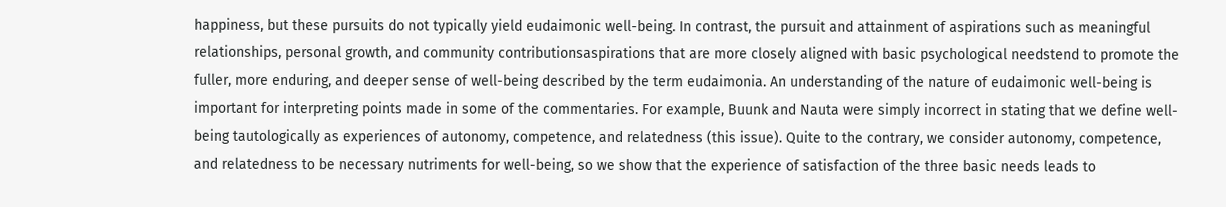happiness, but these pursuits do not typically yield eudaimonic well-being. In contrast, the pursuit and attainment of aspirations such as meaningful relationships, personal growth, and community contributionsaspirations that are more closely aligned with basic psychological needstend to promote the fuller, more enduring, and deeper sense of well-being described by the term eudaimonia. An understanding of the nature of eudaimonic well-being is important for interpreting points made in some of the commentaries. For example, Buunk and Nauta were simply incorrect in stating that we define well-being tautologically as experiences of autonomy, competence, and relatedness (this issue). Quite to the contrary, we consider autonomy, competence, and relatedness to be necessary nutriments for well-being, so we show that the experience of satisfaction of the three basic needs leads to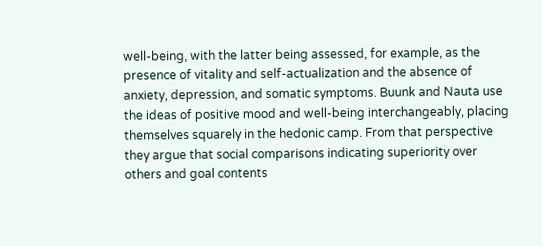well-being, with the latter being assessed, for example, as the presence of vitality and self-actualization and the absence of anxiety, depression, and somatic symptoms. Buunk and Nauta use the ideas of positive mood and well-being interchangeably, placing themselves squarely in the hedonic camp. From that perspective they argue that social comparisons indicating superiority over others and goal contents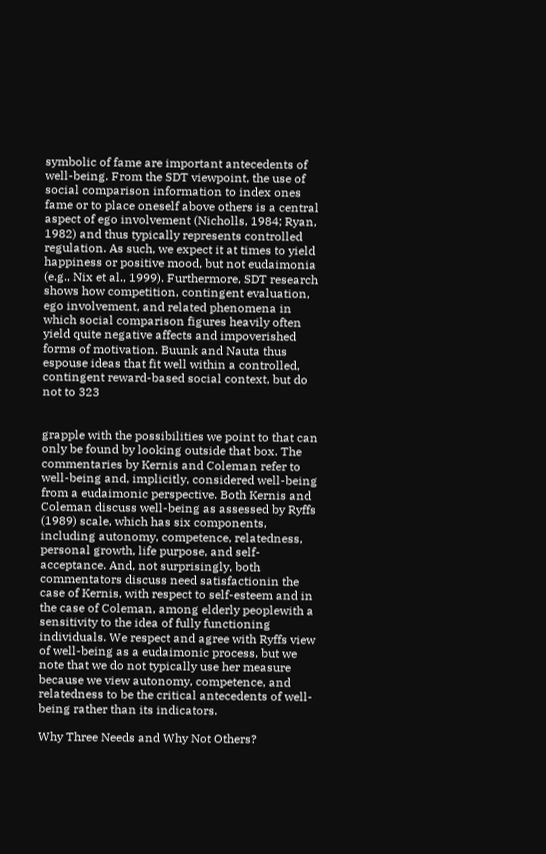symbolic of fame are important antecedents of well-being. From the SDT viewpoint, the use of social comparison information to index ones fame or to place oneself above others is a central aspect of ego involvement (Nicholls, 1984; Ryan, 1982) and thus typically represents controlled regulation. As such, we expect it at times to yield happiness or positive mood, but not eudaimonia (e.g., Nix et al., 1999). Furthermore, SDT research shows how competition, contingent evaluation, ego involvement, and related phenomena in which social comparison figures heavily often yield quite negative affects and impoverished forms of motivation. Buunk and Nauta thus espouse ideas that fit well within a controlled, contingent reward-based social context, but do not to 323


grapple with the possibilities we point to that can only be found by looking outside that box. The commentaries by Kernis and Coleman refer to well-being and, implicitly, considered well-being from a eudaimonic perspective. Both Kernis and Coleman discuss well-being as assessed by Ryffs (1989) scale, which has six components, including autonomy, competence, relatedness, personal growth, life purpose, and self-acceptance. And, not surprisingly, both commentators discuss need satisfactionin the case of Kernis, with respect to self-esteem and in the case of Coleman, among elderly peoplewith a sensitivity to the idea of fully functioning individuals. We respect and agree with Ryffs view of well-being as a eudaimonic process, but we note that we do not typically use her measure because we view autonomy, competence, and relatedness to be the critical antecedents of well-being rather than its indicators.

Why Three Needs and Why Not Others?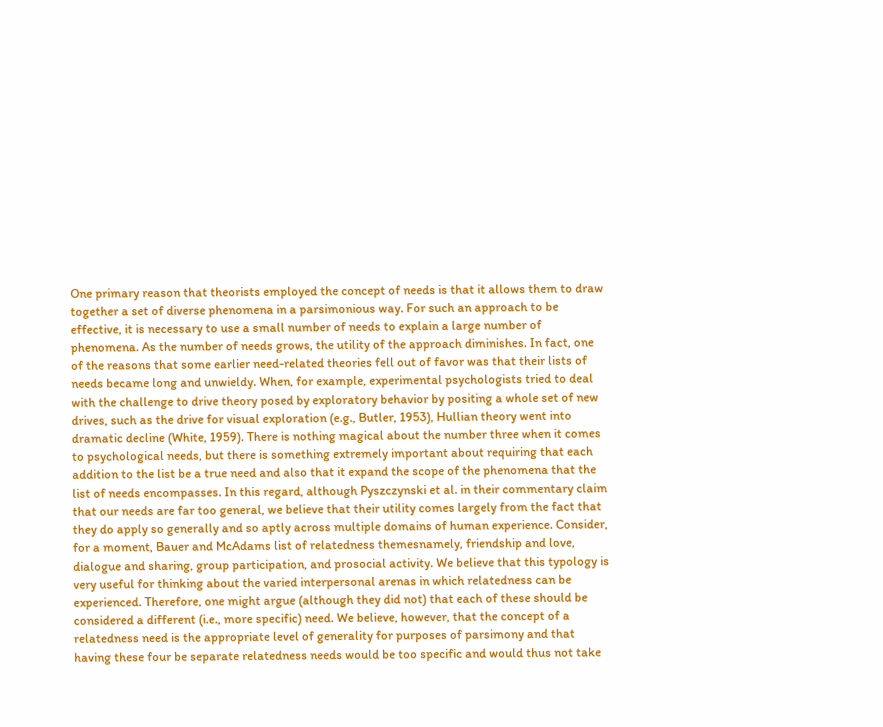One primary reason that theorists employed the concept of needs is that it allows them to draw together a set of diverse phenomena in a parsimonious way. For such an approach to be effective, it is necessary to use a small number of needs to explain a large number of phenomena. As the number of needs grows, the utility of the approach diminishes. In fact, one of the reasons that some earlier need-related theories fell out of favor was that their lists of needs became long and unwieldy. When, for example, experimental psychologists tried to deal with the challenge to drive theory posed by exploratory behavior by positing a whole set of new drives, such as the drive for visual exploration (e.g., Butler, 1953), Hullian theory went into dramatic decline (White, 1959). There is nothing magical about the number three when it comes to psychological needs, but there is something extremely important about requiring that each addition to the list be a true need and also that it expand the scope of the phenomena that the list of needs encompasses. In this regard, although Pyszczynski et al. in their commentary claim that our needs are far too general, we believe that their utility comes largely from the fact that they do apply so generally and so aptly across multiple domains of human experience. Consider, for a moment, Bauer and McAdams list of relatedness themesnamely, friendship and love, dialogue and sharing, group participation, and prosocial activity. We believe that this typology is very useful for thinking about the varied interpersonal arenas in which relatedness can be experienced. Therefore, one might argue (although they did not) that each of these should be considered a different (i.e., more specific) need. We believe, however, that the concept of a relatedness need is the appropriate level of generality for purposes of parsimony and that having these four be separate relatedness needs would be too specific and would thus not take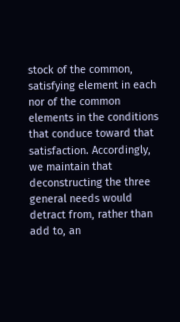stock of the common, satisfying element in each nor of the common elements in the conditions that conduce toward that satisfaction. Accordingly, we maintain that deconstructing the three general needs would detract from, rather than add to, an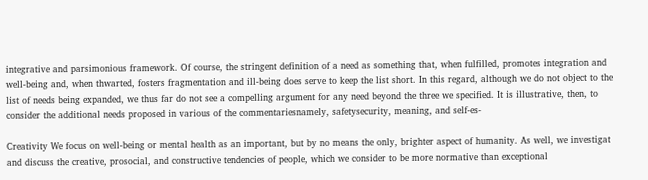integrative and parsimonious framework. Of course, the stringent definition of a need as something that, when fulfilled, promotes integration and well-being and, when thwarted, fosters fragmentation and ill-being does serve to keep the list short. In this regard, although we do not object to the list of needs being expanded, we thus far do not see a compelling argument for any need beyond the three we specified. It is illustrative, then, to consider the additional needs proposed in various of the commentariesnamely, safetysecurity, meaning, and self-es-

Creativity We focus on well-being or mental health as an important, but by no means the only, brighter aspect of humanity. As well, we investigat and discuss the creative, prosocial, and constructive tendencies of people, which we consider to be more normative than exceptional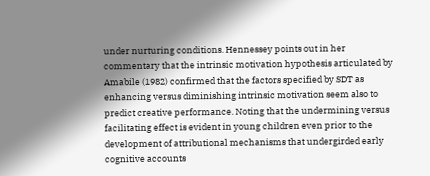under nurturing conditions. Hennessey points out in her commentary that the intrinsic motivation hypothesis articulated by Amabile (1982) confirmed that the factors specified by SDT as enhancing versus diminishing intrinsic motivation seem also to predict creative performance. Noting that the undermining versus facilitating effect is evident in young children even prior to the development of attributional mechanisms that undergirded early cognitive accounts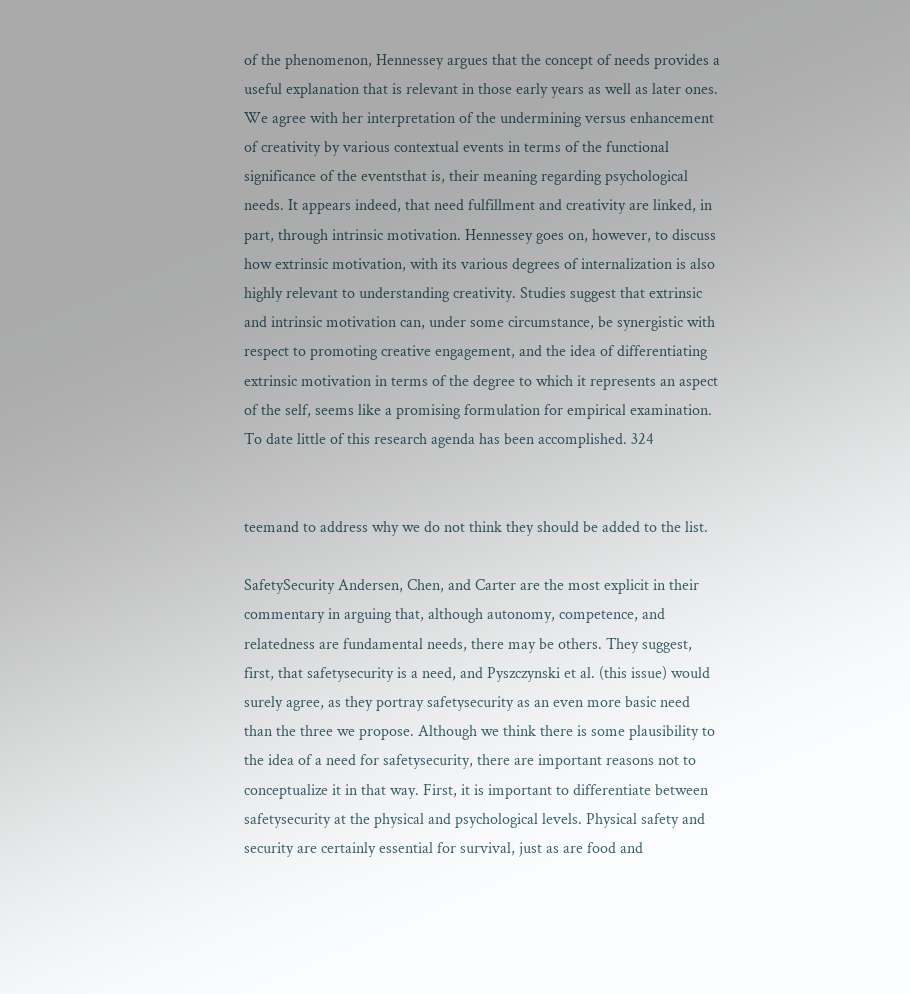of the phenomenon, Hennessey argues that the concept of needs provides a useful explanation that is relevant in those early years as well as later ones. We agree with her interpretation of the undermining versus enhancement of creativity by various contextual events in terms of the functional significance of the eventsthat is, their meaning regarding psychological needs. It appears indeed, that need fulfillment and creativity are linked, in part, through intrinsic motivation. Hennessey goes on, however, to discuss how extrinsic motivation, with its various degrees of internalization is also highly relevant to understanding creativity. Studies suggest that extrinsic and intrinsic motivation can, under some circumstance, be synergistic with respect to promoting creative engagement, and the idea of differentiating extrinsic motivation in terms of the degree to which it represents an aspect of the self, seems like a promising formulation for empirical examination. To date little of this research agenda has been accomplished. 324


teemand to address why we do not think they should be added to the list.

SafetySecurity Andersen, Chen, and Carter are the most explicit in their commentary in arguing that, although autonomy, competence, and relatedness are fundamental needs, there may be others. They suggest, first, that safetysecurity is a need, and Pyszczynski et al. (this issue) would surely agree, as they portray safetysecurity as an even more basic need than the three we propose. Although we think there is some plausibility to the idea of a need for safetysecurity, there are important reasons not to conceptualize it in that way. First, it is important to differentiate between safetysecurity at the physical and psychological levels. Physical safety and security are certainly essential for survival, just as are food and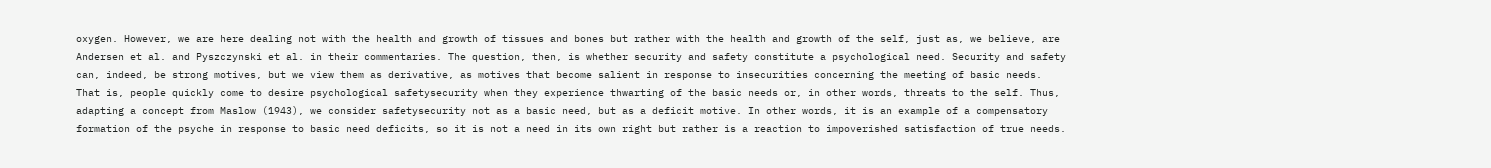oxygen. However, we are here dealing not with the health and growth of tissues and bones but rather with the health and growth of the self, just as, we believe, are Andersen et al. and Pyszczynski et al. in their commentaries. The question, then, is whether security and safety constitute a psychological need. Security and safety can, indeed, be strong motives, but we view them as derivative, as motives that become salient in response to insecurities concerning the meeting of basic needs. That is, people quickly come to desire psychological safetysecurity when they experience thwarting of the basic needs or, in other words, threats to the self. Thus, adapting a concept from Maslow (1943), we consider safetysecurity not as a basic need, but as a deficit motive. In other words, it is an example of a compensatory formation of the psyche in response to basic need deficits, so it is not a need in its own right but rather is a reaction to impoverished satisfaction of true needs.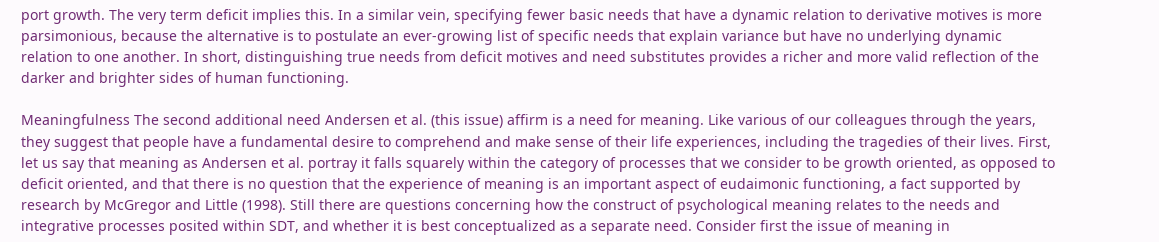port growth. The very term deficit implies this. In a similar vein, specifying fewer basic needs that have a dynamic relation to derivative motives is more parsimonious, because the alternative is to postulate an ever-growing list of specific needs that explain variance but have no underlying dynamic relation to one another. In short, distinguishing true needs from deficit motives and need substitutes provides a richer and more valid reflection of the darker and brighter sides of human functioning.

Meaningfulness The second additional need Andersen et al. (this issue) affirm is a need for meaning. Like various of our colleagues through the years, they suggest that people have a fundamental desire to comprehend and make sense of their life experiences, including the tragedies of their lives. First, let us say that meaning as Andersen et al. portray it falls squarely within the category of processes that we consider to be growth oriented, as opposed to deficit oriented, and that there is no question that the experience of meaning is an important aspect of eudaimonic functioning, a fact supported by research by McGregor and Little (1998). Still there are questions concerning how the construct of psychological meaning relates to the needs and integrative processes posited within SDT, and whether it is best conceptualized as a separate need. Consider first the issue of meaning in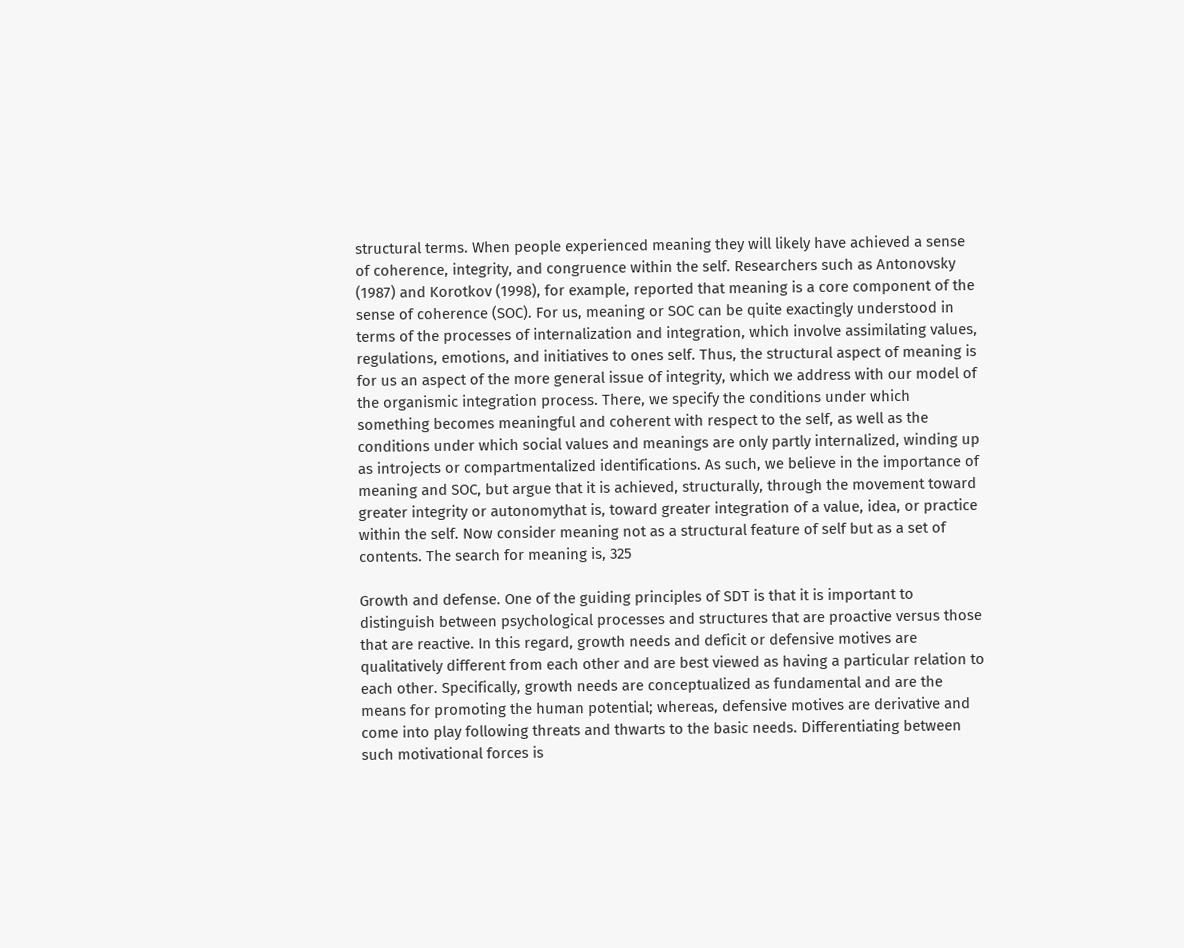structural terms. When people experienced meaning they will likely have achieved a sense of coherence, integrity, and congruence within the self. Researchers such as Antonovsky (1987) and Korotkov (1998), for example, reported that meaning is a core component of the sense of coherence (SOC). For us, meaning or SOC can be quite exactingly understood in terms of the processes of internalization and integration, which involve assimilating values, regulations, emotions, and initiatives to ones self. Thus, the structural aspect of meaning is for us an aspect of the more general issue of integrity, which we address with our model of the organismic integration process. There, we specify the conditions under which something becomes meaningful and coherent with respect to the self, as well as the conditions under which social values and meanings are only partly internalized, winding up as introjects or compartmentalized identifications. As such, we believe in the importance of meaning and SOC, but argue that it is achieved, structurally, through the movement toward greater integrity or autonomythat is, toward greater integration of a value, idea, or practice within the self. Now consider meaning not as a structural feature of self but as a set of contents. The search for meaning is, 325

Growth and defense. One of the guiding principles of SDT is that it is important to distinguish between psychological processes and structures that are proactive versus those that are reactive. In this regard, growth needs and deficit or defensive motives are qualitatively different from each other and are best viewed as having a particular relation to each other. Specifically, growth needs are conceptualized as fundamental and are the means for promoting the human potential; whereas, defensive motives are derivative and come into play following threats and thwarts to the basic needs. Differentiating between such motivational forces is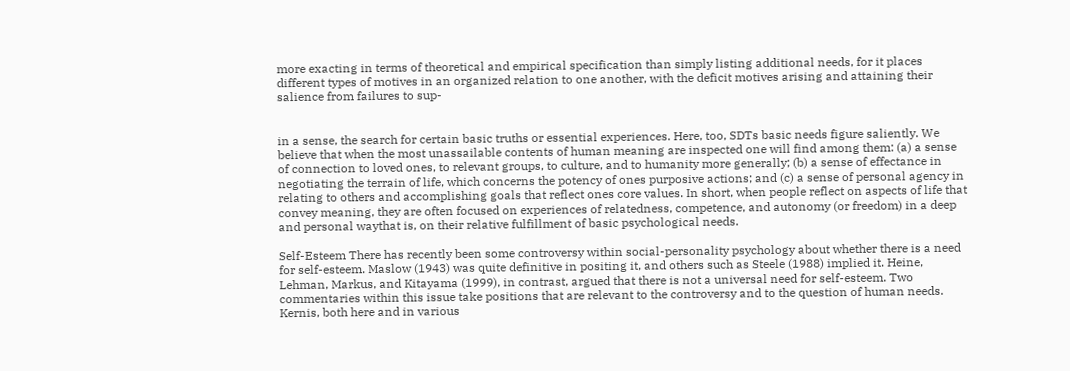more exacting in terms of theoretical and empirical specification than simply listing additional needs, for it places different types of motives in an organized relation to one another, with the deficit motives arising and attaining their salience from failures to sup-


in a sense, the search for certain basic truths or essential experiences. Here, too, SDTs basic needs figure saliently. We believe that when the most unassailable contents of human meaning are inspected one will find among them: (a) a sense of connection to loved ones, to relevant groups, to culture, and to humanity more generally; (b) a sense of effectance in negotiating the terrain of life, which concerns the potency of ones purposive actions; and (c) a sense of personal agency in relating to others and accomplishing goals that reflect ones core values. In short, when people reflect on aspects of life that convey meaning, they are often focused on experiences of relatedness, competence, and autonomy (or freedom) in a deep and personal waythat is, on their relative fulfillment of basic psychological needs.

Self-Esteem There has recently been some controversy within social-personality psychology about whether there is a need for self-esteem. Maslow (1943) was quite definitive in positing it, and others such as Steele (1988) implied it. Heine, Lehman, Markus, and Kitayama (1999), in contrast, argued that there is not a universal need for self-esteem. Two commentaries within this issue take positions that are relevant to the controversy and to the question of human needs. Kernis, both here and in various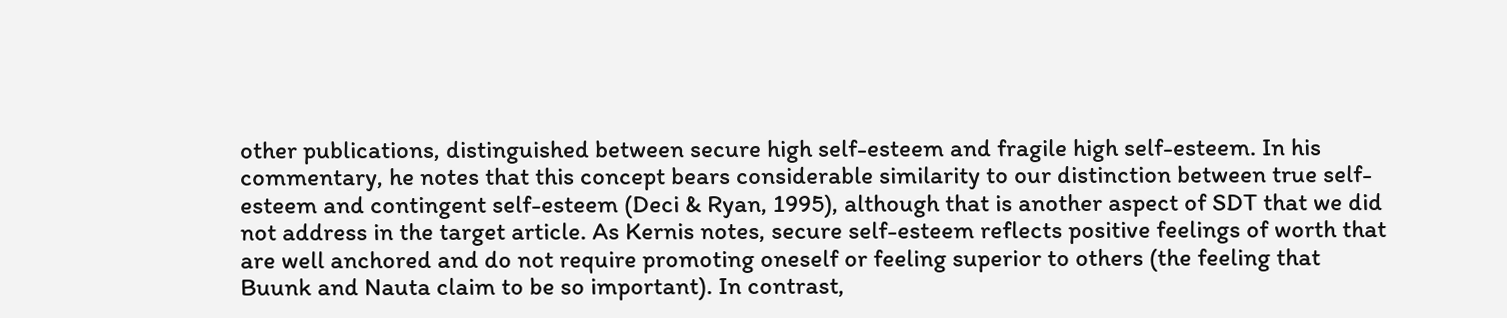other publications, distinguished between secure high self-esteem and fragile high self-esteem. In his commentary, he notes that this concept bears considerable similarity to our distinction between true self-esteem and contingent self-esteem (Deci & Ryan, 1995), although that is another aspect of SDT that we did not address in the target article. As Kernis notes, secure self-esteem reflects positive feelings of worth that are well anchored and do not require promoting oneself or feeling superior to others (the feeling that Buunk and Nauta claim to be so important). In contrast,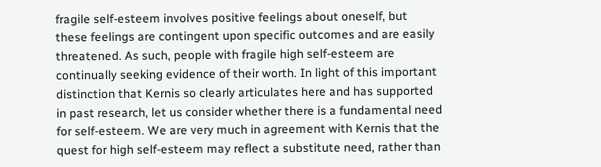fragile self-esteem involves positive feelings about oneself, but these feelings are contingent upon specific outcomes and are easily threatened. As such, people with fragile high self-esteem are continually seeking evidence of their worth. In light of this important distinction that Kernis so clearly articulates here and has supported in past research, let us consider whether there is a fundamental need for self-esteem. We are very much in agreement with Kernis that the quest for high self-esteem may reflect a substitute need, rather than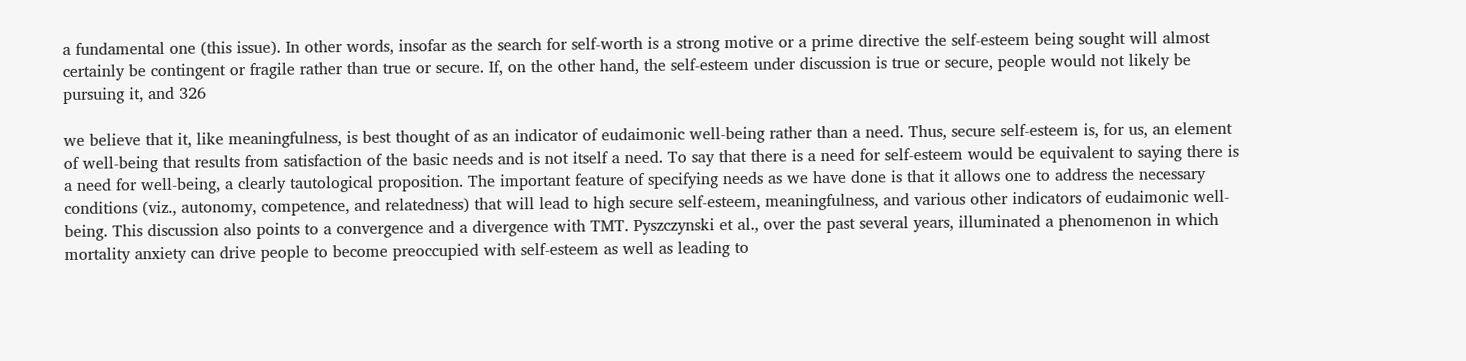a fundamental one (this issue). In other words, insofar as the search for self-worth is a strong motive or a prime directive the self-esteem being sought will almost certainly be contingent or fragile rather than true or secure. If, on the other hand, the self-esteem under discussion is true or secure, people would not likely be pursuing it, and 326

we believe that it, like meaningfulness, is best thought of as an indicator of eudaimonic well-being rather than a need. Thus, secure self-esteem is, for us, an element of well-being that results from satisfaction of the basic needs and is not itself a need. To say that there is a need for self-esteem would be equivalent to saying there is a need for well-being, a clearly tautological proposition. The important feature of specifying needs as we have done is that it allows one to address the necessary conditions (viz., autonomy, competence, and relatedness) that will lead to high secure self-esteem, meaningfulness, and various other indicators of eudaimonic well-being. This discussion also points to a convergence and a divergence with TMT. Pyszczynski et al., over the past several years, illuminated a phenomenon in which mortality anxiety can drive people to become preoccupied with self-esteem as well as leading to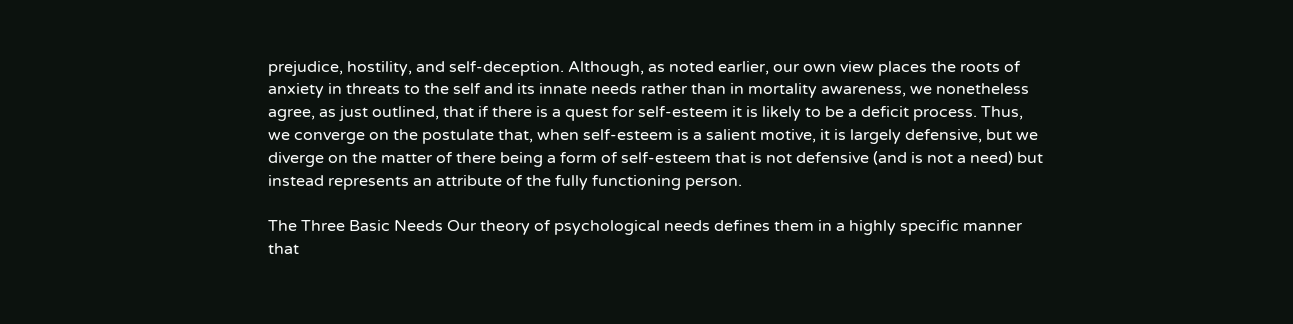prejudice, hostility, and self-deception. Although, as noted earlier, our own view places the roots of anxiety in threats to the self and its innate needs rather than in mortality awareness, we nonetheless agree, as just outlined, that if there is a quest for self-esteem it is likely to be a deficit process. Thus, we converge on the postulate that, when self-esteem is a salient motive, it is largely defensive, but we diverge on the matter of there being a form of self-esteem that is not defensive (and is not a need) but instead represents an attribute of the fully functioning person.

The Three Basic Needs Our theory of psychological needs defines them in a highly specific manner that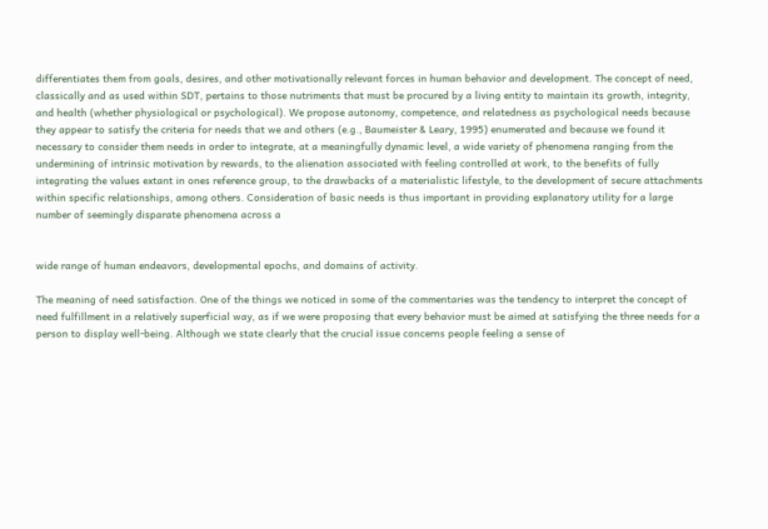differentiates them from goals, desires, and other motivationally relevant forces in human behavior and development. The concept of need, classically and as used within SDT, pertains to those nutriments that must be procured by a living entity to maintain its growth, integrity, and health (whether physiological or psychological). We propose autonomy, competence, and relatedness as psychological needs because they appear to satisfy the criteria for needs that we and others (e.g., Baumeister & Leary, 1995) enumerated and because we found it necessary to consider them needs in order to integrate, at a meaningfully dynamic level, a wide variety of phenomena ranging from the undermining of intrinsic motivation by rewards, to the alienation associated with feeling controlled at work, to the benefits of fully integrating the values extant in ones reference group, to the drawbacks of a materialistic lifestyle, to the development of secure attachments within specific relationships, among others. Consideration of basic needs is thus important in providing explanatory utility for a large number of seemingly disparate phenomena across a


wide range of human endeavors, developmental epochs, and domains of activity.

The meaning of need satisfaction. One of the things we noticed in some of the commentaries was the tendency to interpret the concept of need fulfillment in a relatively superficial way, as if we were proposing that every behavior must be aimed at satisfying the three needs for a person to display well-being. Although we state clearly that the crucial issue concerns people feeling a sense of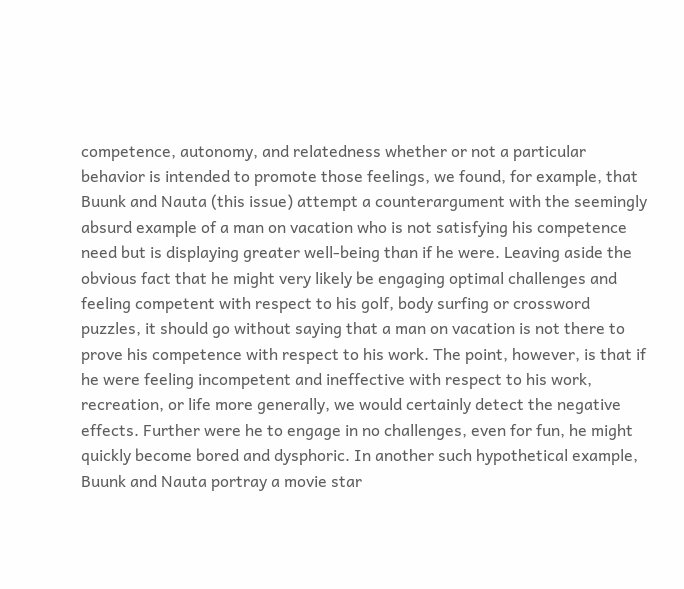competence, autonomy, and relatedness whether or not a particular behavior is intended to promote those feelings, we found, for example, that Buunk and Nauta (this issue) attempt a counterargument with the seemingly absurd example of a man on vacation who is not satisfying his competence need but is displaying greater well-being than if he were. Leaving aside the obvious fact that he might very likely be engaging optimal challenges and feeling competent with respect to his golf, body surfing or crossword puzzles, it should go without saying that a man on vacation is not there to prove his competence with respect to his work. The point, however, is that if he were feeling incompetent and ineffective with respect to his work, recreation, or life more generally, we would certainly detect the negative effects. Further were he to engage in no challenges, even for fun, he might quickly become bored and dysphoric. In another such hypothetical example, Buunk and Nauta portray a movie star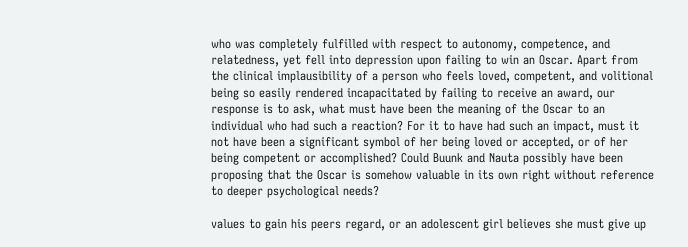who was completely fulfilled with respect to autonomy, competence, and relatedness, yet fell into depression upon failing to win an Oscar. Apart from the clinical implausibility of a person who feels loved, competent, and volitional being so easily rendered incapacitated by failing to receive an award, our response is to ask, what must have been the meaning of the Oscar to an individual who had such a reaction? For it to have had such an impact, must it not have been a significant symbol of her being loved or accepted, or of her being competent or accomplished? Could Buunk and Nauta possibly have been proposing that the Oscar is somehow valuable in its own right without reference to deeper psychological needs?

values to gain his peers regard, or an adolescent girl believes she must give up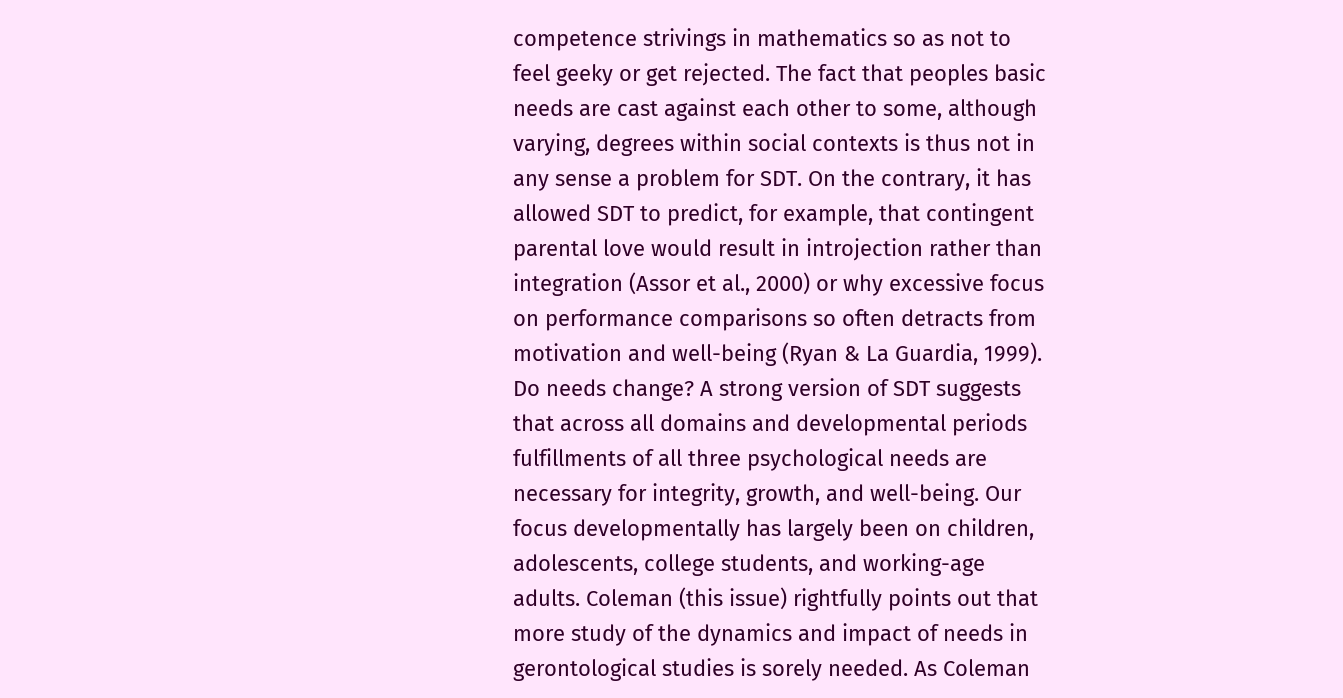competence strivings in mathematics so as not to feel geeky or get rejected. The fact that peoples basic needs are cast against each other to some, although varying, degrees within social contexts is thus not in any sense a problem for SDT. On the contrary, it has allowed SDT to predict, for example, that contingent parental love would result in introjection rather than integration (Assor et al., 2000) or why excessive focus on performance comparisons so often detracts from motivation and well-being (Ryan & La Guardia, 1999). Do needs change? A strong version of SDT suggests that across all domains and developmental periods fulfillments of all three psychological needs are necessary for integrity, growth, and well-being. Our focus developmentally has largely been on children, adolescents, college students, and working-age adults. Coleman (this issue) rightfully points out that more study of the dynamics and impact of needs in gerontological studies is sorely needed. As Coleman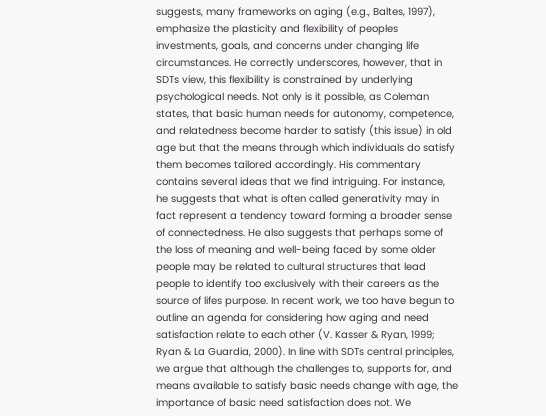suggests, many frameworks on aging (e.g., Baltes, 1997), emphasize the plasticity and flexibility of peoples investments, goals, and concerns under changing life circumstances. He correctly underscores, however, that in SDTs view, this flexibility is constrained by underlying psychological needs. Not only is it possible, as Coleman states, that basic human needs for autonomy, competence, and relatedness become harder to satisfy (this issue) in old age but that the means through which individuals do satisfy them becomes tailored accordingly. His commentary contains several ideas that we find intriguing. For instance, he suggests that what is often called generativity may in fact represent a tendency toward forming a broader sense of connectedness. He also suggests that perhaps some of the loss of meaning and well-being faced by some older people may be related to cultural structures that lead people to identify too exclusively with their careers as the source of lifes purpose. In recent work, we too have begun to outline an agenda for considering how aging and need satisfaction relate to each other (V. Kasser & Ryan, 1999; Ryan & La Guardia, 2000). In line with SDTs central principles, we argue that although the challenges to, supports for, and means available to satisfy basic needs change with age, the importance of basic need satisfaction does not. We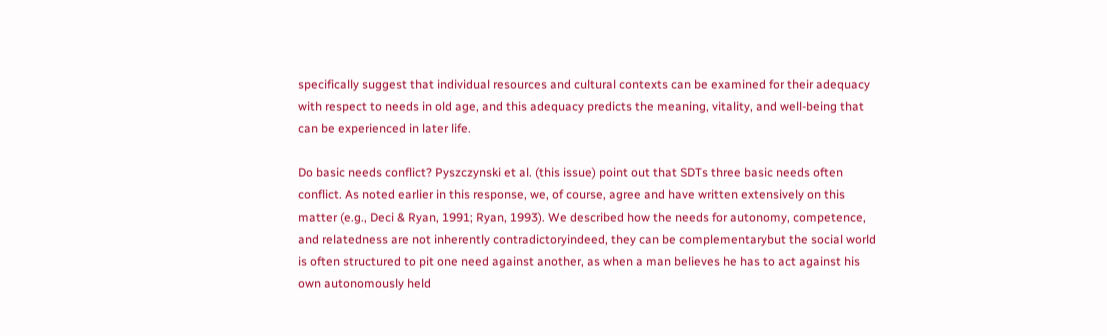specifically suggest that individual resources and cultural contexts can be examined for their adequacy with respect to needs in old age, and this adequacy predicts the meaning, vitality, and well-being that can be experienced in later life.

Do basic needs conflict? Pyszczynski et al. (this issue) point out that SDTs three basic needs often conflict. As noted earlier in this response, we, of course, agree and have written extensively on this matter (e.g., Deci & Ryan, 1991; Ryan, 1993). We described how the needs for autonomy, competence, and relatedness are not inherently contradictoryindeed, they can be complementarybut the social world is often structured to pit one need against another, as when a man believes he has to act against his own autonomously held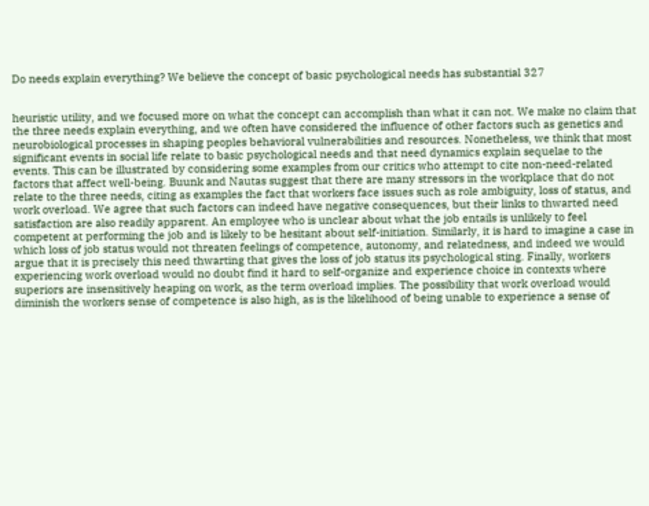Do needs explain everything? We believe the concept of basic psychological needs has substantial 327


heuristic utility, and we focused more on what the concept can accomplish than what it can not. We make no claim that the three needs explain everything, and we often have considered the influence of other factors such as genetics and neurobiological processes in shaping peoples behavioral vulnerabilities and resources. Nonetheless, we think that most significant events in social life relate to basic psychological needs and that need dynamics explain sequelae to the events. This can be illustrated by considering some examples from our critics who attempt to cite non-need-related factors that affect well-being. Buunk and Nautas suggest that there are many stressors in the workplace that do not relate to the three needs, citing as examples the fact that workers face issues such as role ambiguity, loss of status, and work overload. We agree that such factors can indeed have negative consequences, but their links to thwarted need satisfaction are also readily apparent. An employee who is unclear about what the job entails is unlikely to feel competent at performing the job and is likely to be hesitant about self-initiation. Similarly, it is hard to imagine a case in which loss of job status would not threaten feelings of competence, autonomy, and relatedness, and indeed we would argue that it is precisely this need thwarting that gives the loss of job status its psychological sting. Finally, workers experiencing work overload would no doubt find it hard to self-organize and experience choice in contexts where superiors are insensitively heaping on work, as the term overload implies. The possibility that work overload would diminish the workers sense of competence is also high, as is the likelihood of being unable to experience a sense of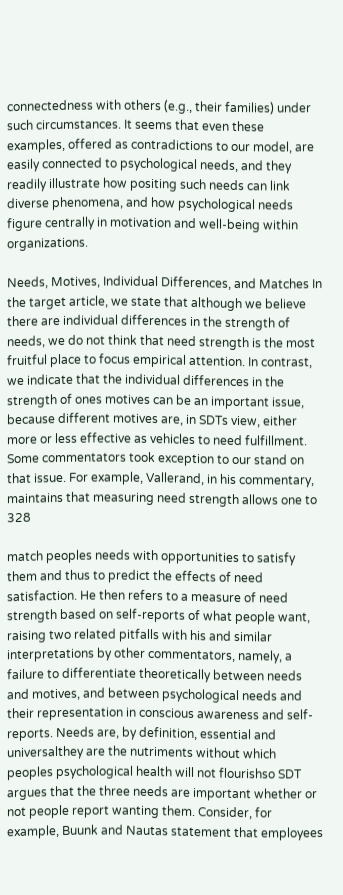connectedness with others (e.g., their families) under such circumstances. It seems that even these examples, offered as contradictions to our model, are easily connected to psychological needs, and they readily illustrate how positing such needs can link diverse phenomena, and how psychological needs figure centrally in motivation and well-being within organizations.

Needs, Motives, Individual Differences, and Matches In the target article, we state that although we believe there are individual differences in the strength of needs, we do not think that need strength is the most fruitful place to focus empirical attention. In contrast, we indicate that the individual differences in the strength of ones motives can be an important issue, because different motives are, in SDTs view, either more or less effective as vehicles to need fulfillment. Some commentators took exception to our stand on that issue. For example, Vallerand, in his commentary, maintains that measuring need strength allows one to 328

match peoples needs with opportunities to satisfy them and thus to predict the effects of need satisfaction. He then refers to a measure of need strength based on self-reports of what people want, raising two related pitfalls with his and similar interpretations by other commentators, namely, a failure to differentiate theoretically between needs and motives, and between psychological needs and their representation in conscious awareness and self-reports. Needs are, by definition, essential and universalthey are the nutriments without which peoples psychological health will not flourishso SDT argues that the three needs are important whether or not people report wanting them. Consider, for example, Buunk and Nautas statement that employees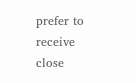prefer to receive close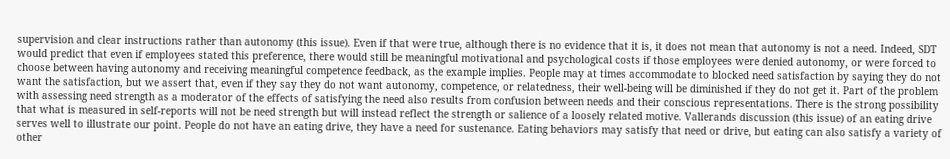supervision and clear instructions rather than autonomy (this issue). Even if that were true, although there is no evidence that it is, it does not mean that autonomy is not a need. Indeed, SDT would predict that even if employees stated this preference, there would still be meaningful motivational and psychological costs if those employees were denied autonomy, or were forced to choose between having autonomy and receiving meaningful competence feedback, as the example implies. People may at times accommodate to blocked need satisfaction by saying they do not want the satisfaction, but we assert that, even if they say they do not want autonomy, competence, or relatedness, their well-being will be diminished if they do not get it. Part of the problem with assessing need strength as a moderator of the effects of satisfying the need also results from confusion between needs and their conscious representations. There is the strong possibility that what is measured in self-reports will not be need strength but will instead reflect the strength or salience of a loosely related motive. Vallerands discussion (this issue) of an eating drive serves well to illustrate our point. People do not have an eating drive, they have a need for sustenance. Eating behaviors may satisfy that need or drive, but eating can also satisfy a variety of other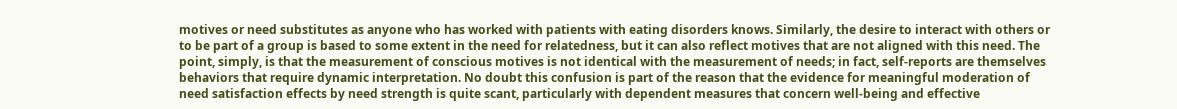motives or need substitutes as anyone who has worked with patients with eating disorders knows. Similarly, the desire to interact with others or to be part of a group is based to some extent in the need for relatedness, but it can also reflect motives that are not aligned with this need. The point, simply, is that the measurement of conscious motives is not identical with the measurement of needs; in fact, self-reports are themselves behaviors that require dynamic interpretation. No doubt this confusion is part of the reason that the evidence for meaningful moderation of need satisfaction effects by need strength is quite scant, particularly with dependent measures that concern well-being and effective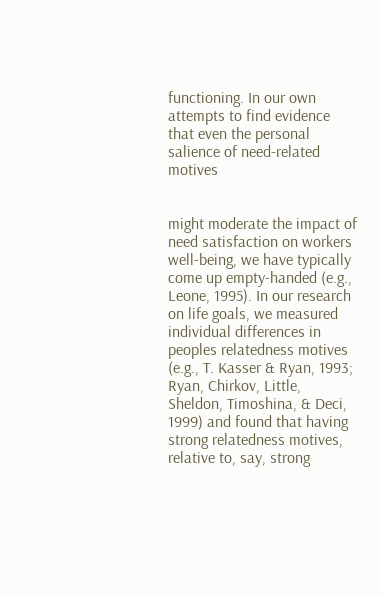functioning. In our own attempts to find evidence that even the personal salience of need-related motives


might moderate the impact of need satisfaction on workers well-being, we have typically come up empty-handed (e.g., Leone, 1995). In our research on life goals, we measured individual differences in peoples relatedness motives (e.g., T. Kasser & Ryan, 1993; Ryan, Chirkov, Little, Sheldon, Timoshina, & Deci, 1999) and found that having strong relatedness motives, relative to, say, strong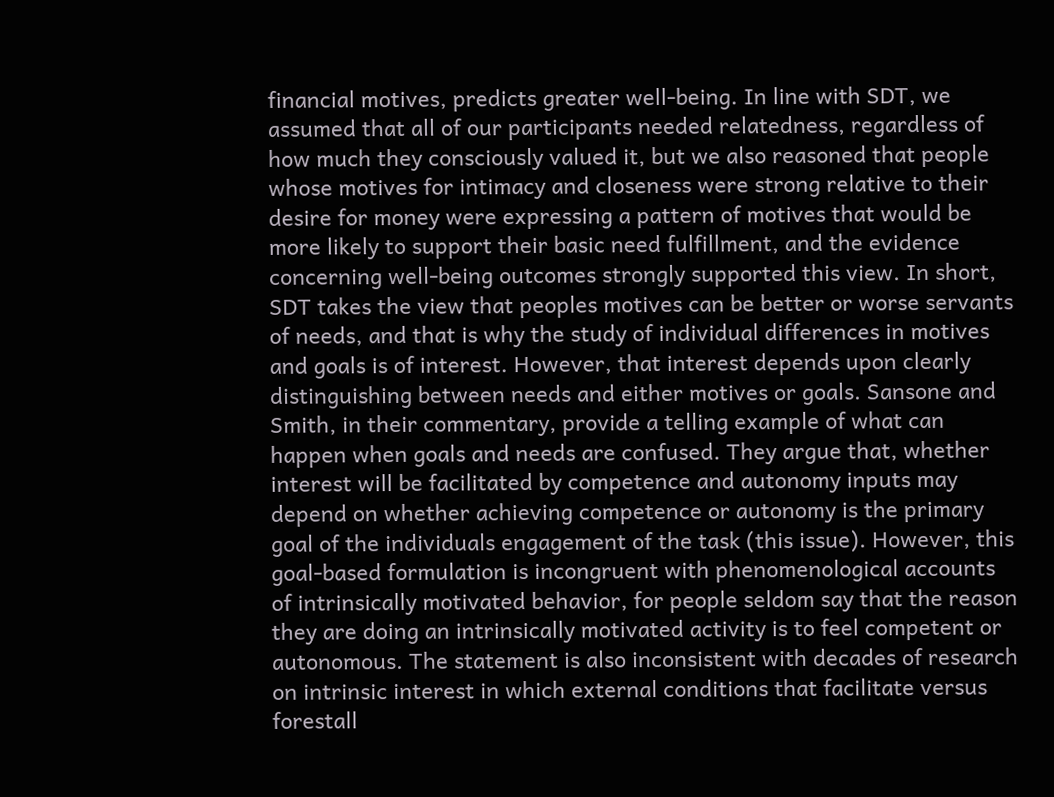financial motives, predicts greater well-being. In line with SDT, we assumed that all of our participants needed relatedness, regardless of how much they consciously valued it, but we also reasoned that people whose motives for intimacy and closeness were strong relative to their desire for money were expressing a pattern of motives that would be more likely to support their basic need fulfillment, and the evidence concerning well-being outcomes strongly supported this view. In short, SDT takes the view that peoples motives can be better or worse servants of needs, and that is why the study of individual differences in motives and goals is of interest. However, that interest depends upon clearly distinguishing between needs and either motives or goals. Sansone and Smith, in their commentary, provide a telling example of what can happen when goals and needs are confused. They argue that, whether interest will be facilitated by competence and autonomy inputs may depend on whether achieving competence or autonomy is the primary goal of the individuals engagement of the task (this issue). However, this goal-based formulation is incongruent with phenomenological accounts of intrinsically motivated behavior, for people seldom say that the reason they are doing an intrinsically motivated activity is to feel competent or autonomous. The statement is also inconsistent with decades of research on intrinsic interest in which external conditions that facilitate versus forestall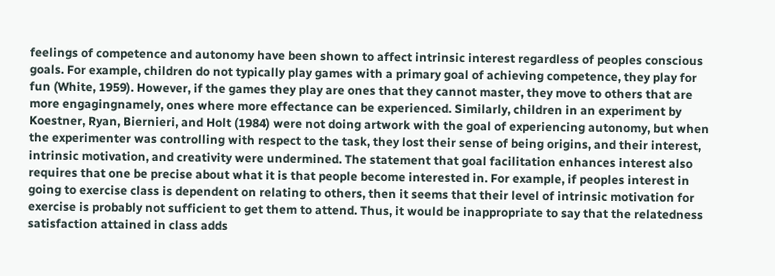feelings of competence and autonomy have been shown to affect intrinsic interest regardless of peoples conscious goals. For example, children do not typically play games with a primary goal of achieving competence, they play for fun (White, 1959). However, if the games they play are ones that they cannot master, they move to others that are more engagingnamely, ones where more effectance can be experienced. Similarly, children in an experiment by Koestner, Ryan, Biernieri, and Holt (1984) were not doing artwork with the goal of experiencing autonomy, but when the experimenter was controlling with respect to the task, they lost their sense of being origins, and their interest, intrinsic motivation, and creativity were undermined. The statement that goal facilitation enhances interest also requires that one be precise about what it is that people become interested in. For example, if peoples interest in going to exercise class is dependent on relating to others, then it seems that their level of intrinsic motivation for exercise is probably not sufficient to get them to attend. Thus, it would be inappropriate to say that the relatedness satisfaction attained in class adds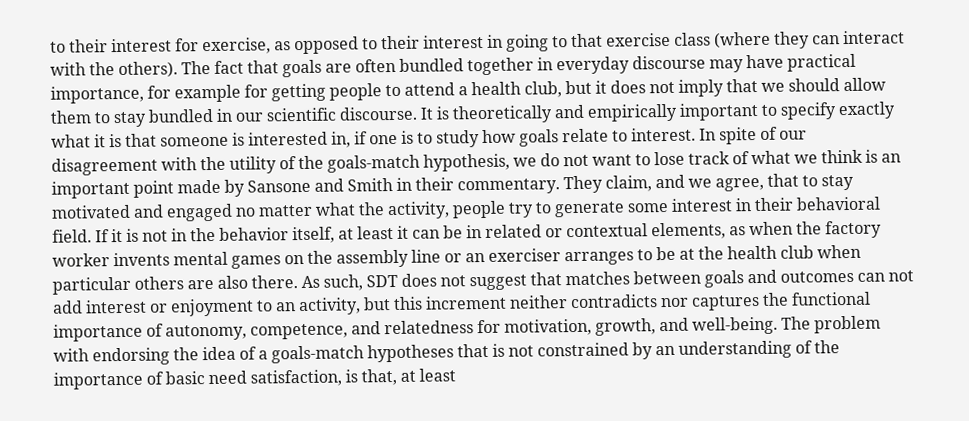to their interest for exercise, as opposed to their interest in going to that exercise class (where they can interact with the others). The fact that goals are often bundled together in everyday discourse may have practical importance, for example for getting people to attend a health club, but it does not imply that we should allow them to stay bundled in our scientific discourse. It is theoretically and empirically important to specify exactly what it is that someone is interested in, if one is to study how goals relate to interest. In spite of our disagreement with the utility of the goals-match hypothesis, we do not want to lose track of what we think is an important point made by Sansone and Smith in their commentary. They claim, and we agree, that to stay motivated and engaged no matter what the activity, people try to generate some interest in their behavioral field. If it is not in the behavior itself, at least it can be in related or contextual elements, as when the factory worker invents mental games on the assembly line or an exerciser arranges to be at the health club when particular others are also there. As such, SDT does not suggest that matches between goals and outcomes can not add interest or enjoyment to an activity, but this increment neither contradicts nor captures the functional importance of autonomy, competence, and relatedness for motivation, growth, and well-being. The problem with endorsing the idea of a goals-match hypotheses that is not constrained by an understanding of the importance of basic need satisfaction, is that, at least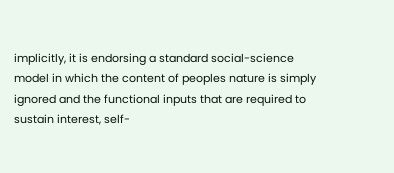implicitly, it is endorsing a standard social-science model in which the content of peoples nature is simply ignored and the functional inputs that are required to sustain interest, self-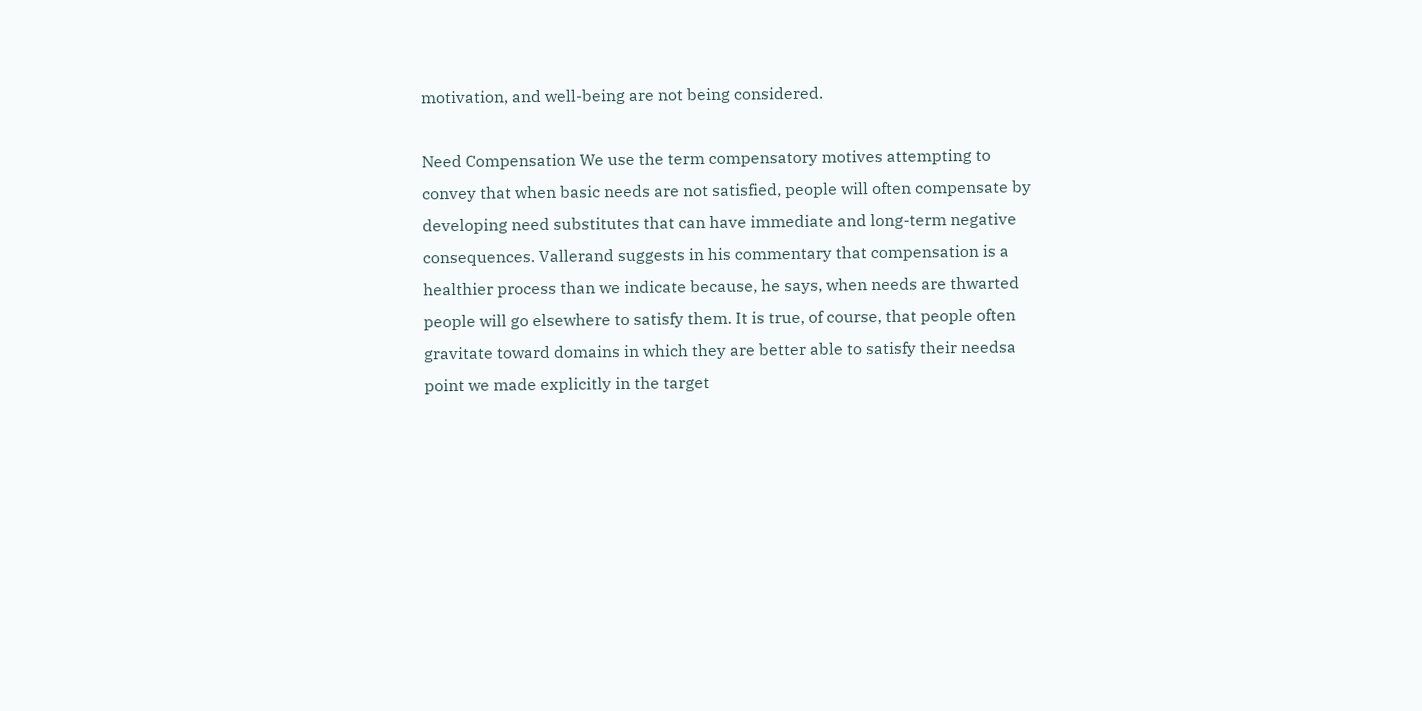motivation, and well-being are not being considered.

Need Compensation We use the term compensatory motives attempting to convey that when basic needs are not satisfied, people will often compensate by developing need substitutes that can have immediate and long-term negative consequences. Vallerand suggests in his commentary that compensation is a healthier process than we indicate because, he says, when needs are thwarted people will go elsewhere to satisfy them. It is true, of course, that people often gravitate toward domains in which they are better able to satisfy their needsa point we made explicitly in the target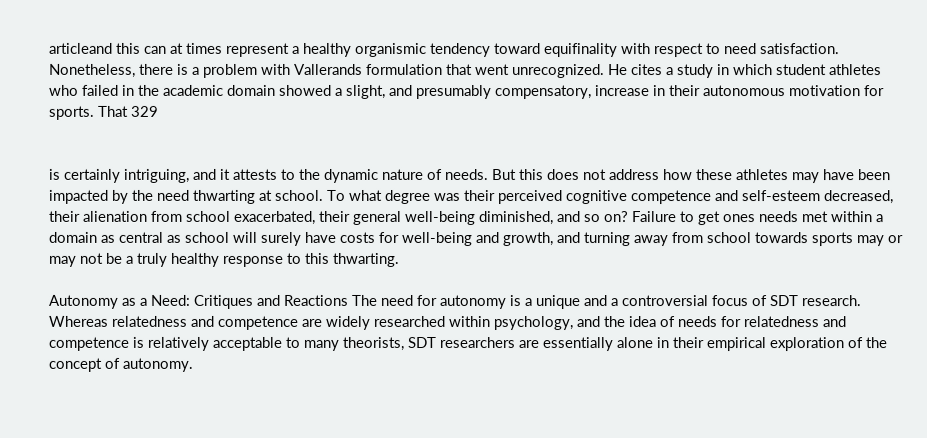articleand this can at times represent a healthy organismic tendency toward equifinality with respect to need satisfaction. Nonetheless, there is a problem with Vallerands formulation that went unrecognized. He cites a study in which student athletes who failed in the academic domain showed a slight, and presumably compensatory, increase in their autonomous motivation for sports. That 329


is certainly intriguing, and it attests to the dynamic nature of needs. But this does not address how these athletes may have been impacted by the need thwarting at school. To what degree was their perceived cognitive competence and self-esteem decreased, their alienation from school exacerbated, their general well-being diminished, and so on? Failure to get ones needs met within a domain as central as school will surely have costs for well-being and growth, and turning away from school towards sports may or may not be a truly healthy response to this thwarting.

Autonomy as a Need: Critiques and Reactions The need for autonomy is a unique and a controversial focus of SDT research. Whereas relatedness and competence are widely researched within psychology, and the idea of needs for relatedness and competence is relatively acceptable to many theorists, SDT researchers are essentially alone in their empirical exploration of the concept of autonomy.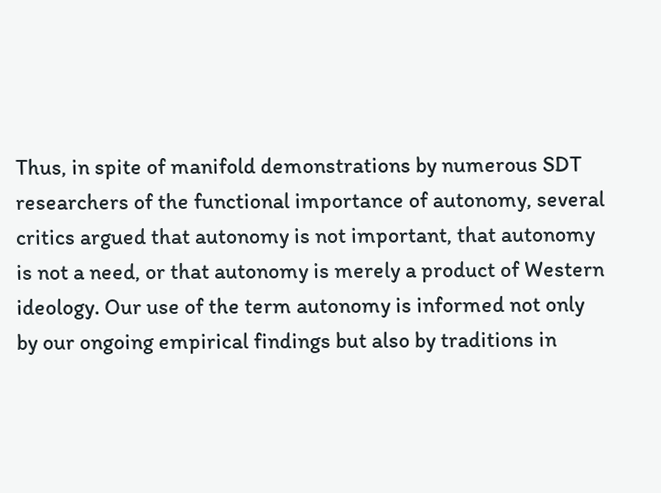Thus, in spite of manifold demonstrations by numerous SDT researchers of the functional importance of autonomy, several critics argued that autonomy is not important, that autonomy is not a need, or that autonomy is merely a product of Western ideology. Our use of the term autonomy is informed not only by our ongoing empirical findings but also by traditions in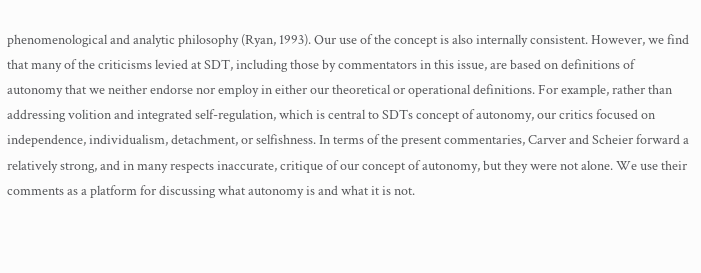phenomenological and analytic philosophy (Ryan, 1993). Our use of the concept is also internally consistent. However, we find that many of the criticisms levied at SDT, including those by commentators in this issue, are based on definitions of autonomy that we neither endorse nor employ in either our theoretical or operational definitions. For example, rather than addressing volition and integrated self-regulation, which is central to SDTs concept of autonomy, our critics focused on independence, individualism, detachment, or selfishness. In terms of the present commentaries, Carver and Scheier forward a relatively strong, and in many respects inaccurate, critique of our concept of autonomy, but they were not alone. We use their comments as a platform for discussing what autonomy is and what it is not.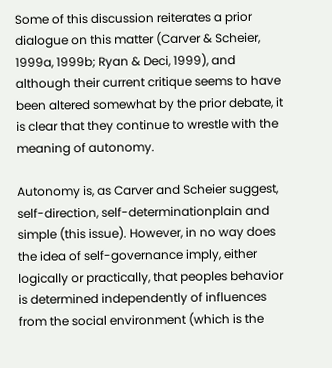Some of this discussion reiterates a prior dialogue on this matter (Carver & Scheier, 1999a, 1999b; Ryan & Deci, 1999), and although their current critique seems to have been altered somewhat by the prior debate, it is clear that they continue to wrestle with the meaning of autonomy.

Autonomy is, as Carver and Scheier suggest, self-direction, self-determinationplain and simple (this issue). However, in no way does the idea of self-governance imply, either logically or practically, that peoples behavior is determined independently of influences from the social environment (which is the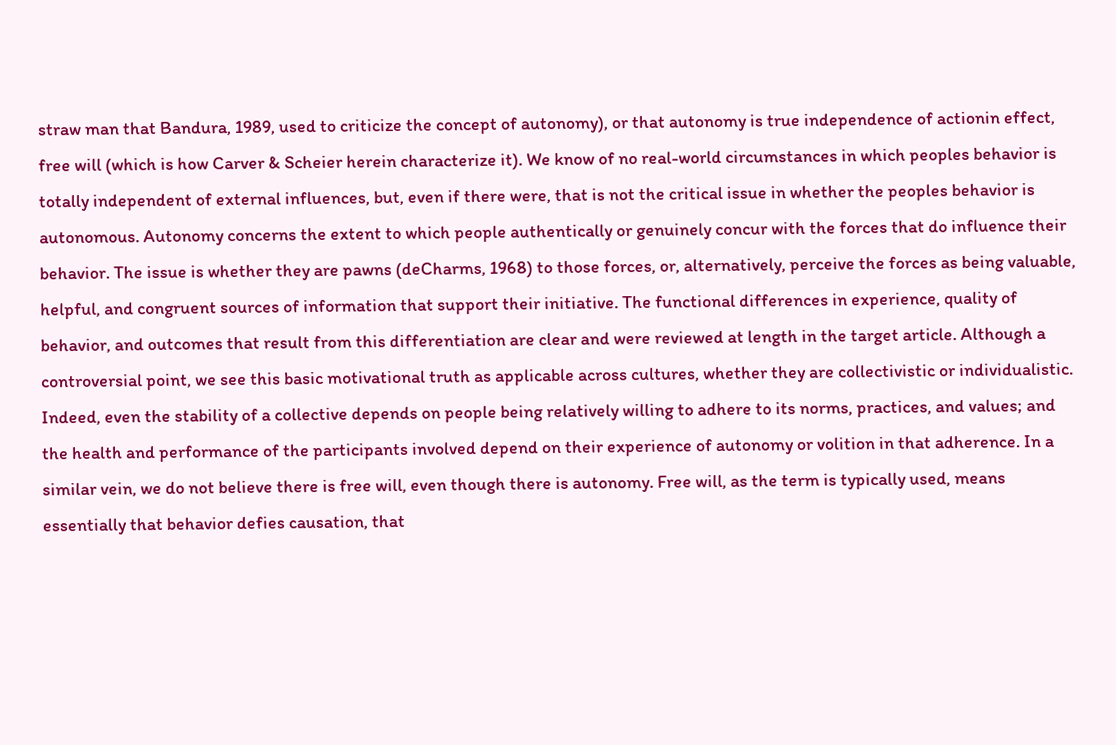straw man that Bandura, 1989, used to criticize the concept of autonomy), or that autonomy is true independence of actionin effect, free will (which is how Carver & Scheier herein characterize it). We know of no real-world circumstances in which peoples behavior is totally independent of external influences, but, even if there were, that is not the critical issue in whether the peoples behavior is autonomous. Autonomy concerns the extent to which people authentically or genuinely concur with the forces that do influence their behavior. The issue is whether they are pawns (deCharms, 1968) to those forces, or, alternatively, perceive the forces as being valuable, helpful, and congruent sources of information that support their initiative. The functional differences in experience, quality of behavior, and outcomes that result from this differentiation are clear and were reviewed at length in the target article. Although a controversial point, we see this basic motivational truth as applicable across cultures, whether they are collectivistic or individualistic. Indeed, even the stability of a collective depends on people being relatively willing to adhere to its norms, practices, and values; and the health and performance of the participants involved depend on their experience of autonomy or volition in that adherence. In a similar vein, we do not believe there is free will, even though there is autonomy. Free will, as the term is typically used, means essentially that behavior defies causation, that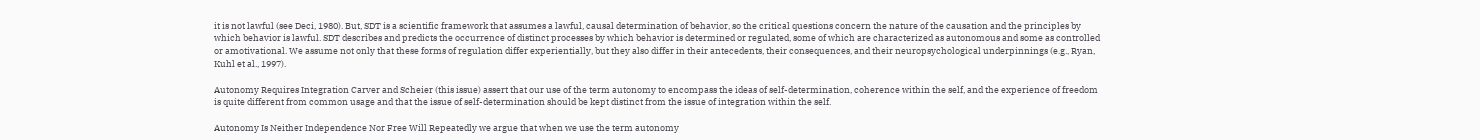it is not lawful (see Deci, 1980). But, SDT is a scientific framework that assumes a lawful, causal determination of behavior, so the critical questions concern the nature of the causation and the principles by which behavior is lawful. SDT describes and predicts the occurrence of distinct processes by which behavior is determined or regulated, some of which are characterized as autonomous and some as controlled or amotivational. We assume not only that these forms of regulation differ experientially, but they also differ in their antecedents, their consequences, and their neuropsychological underpinnings (e.g., Ryan, Kuhl et al., 1997).

Autonomy Requires Integration Carver and Scheier (this issue) assert that our use of the term autonomy to encompass the ideas of self-determination, coherence within the self, and the experience of freedom is quite different from common usage and that the issue of self-determination should be kept distinct from the issue of integration within the self.

Autonomy Is Neither Independence Nor Free Will Repeatedly we argue that when we use the term autonomy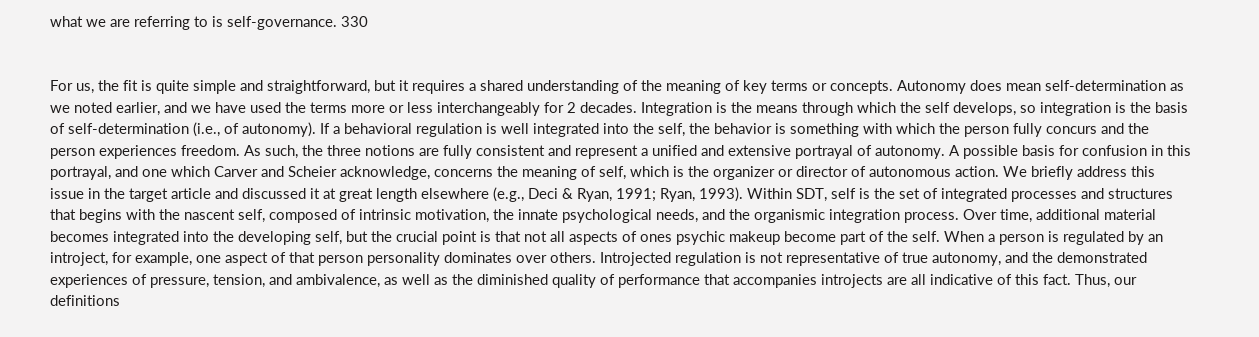what we are referring to is self-governance. 330


For us, the fit is quite simple and straightforward, but it requires a shared understanding of the meaning of key terms or concepts. Autonomy does mean self-determination as we noted earlier, and we have used the terms more or less interchangeably for 2 decades. Integration is the means through which the self develops, so integration is the basis of self-determination (i.e., of autonomy). If a behavioral regulation is well integrated into the self, the behavior is something with which the person fully concurs and the person experiences freedom. As such, the three notions are fully consistent and represent a unified and extensive portrayal of autonomy. A possible basis for confusion in this portrayal, and one which Carver and Scheier acknowledge, concerns the meaning of self, which is the organizer or director of autonomous action. We briefly address this issue in the target article and discussed it at great length elsewhere (e.g., Deci & Ryan, 1991; Ryan, 1993). Within SDT, self is the set of integrated processes and structures that begins with the nascent self, composed of intrinsic motivation, the innate psychological needs, and the organismic integration process. Over time, additional material becomes integrated into the developing self, but the crucial point is that not all aspects of ones psychic makeup become part of the self. When a person is regulated by an introject, for example, one aspect of that person personality dominates over others. Introjected regulation is not representative of true autonomy, and the demonstrated experiences of pressure, tension, and ambivalence, as well as the diminished quality of performance that accompanies introjects are all indicative of this fact. Thus, our definitions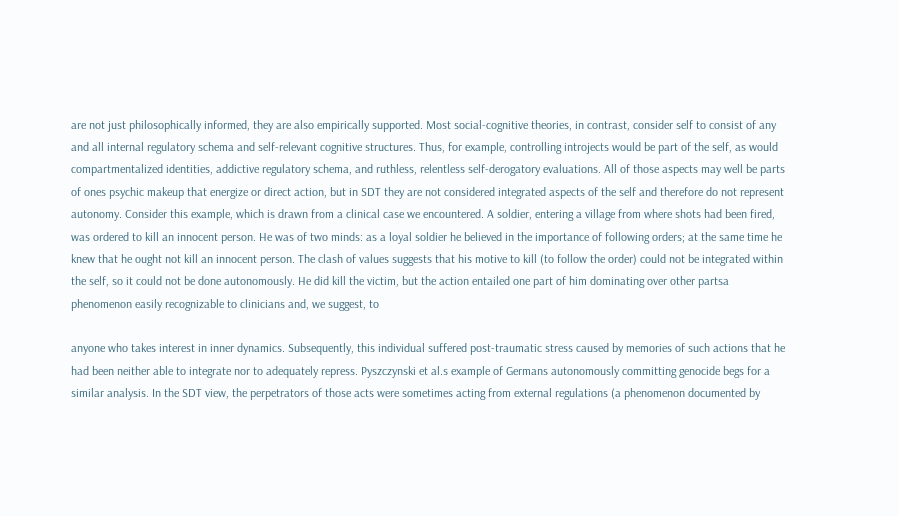are not just philosophically informed, they are also empirically supported. Most social-cognitive theories, in contrast, consider self to consist of any and all internal regulatory schema and self-relevant cognitive structures. Thus, for example, controlling introjects would be part of the self, as would compartmentalized identities, addictive regulatory schema, and ruthless, relentless self-derogatory evaluations. All of those aspects may well be parts of ones psychic makeup that energize or direct action, but in SDT they are not considered integrated aspects of the self and therefore do not represent autonomy. Consider this example, which is drawn from a clinical case we encountered. A soldier, entering a village from where shots had been fired, was ordered to kill an innocent person. He was of two minds: as a loyal soldier he believed in the importance of following orders; at the same time he knew that he ought not kill an innocent person. The clash of values suggests that his motive to kill (to follow the order) could not be integrated within the self, so it could not be done autonomously. He did kill the victim, but the action entailed one part of him dominating over other partsa phenomenon easily recognizable to clinicians and, we suggest, to

anyone who takes interest in inner dynamics. Subsequently, this individual suffered post-traumatic stress caused by memories of such actions that he had been neither able to integrate nor to adequately repress. Pyszczynski et al.s example of Germans autonomously committing genocide begs for a similar analysis. In the SDT view, the perpetrators of those acts were sometimes acting from external regulations (a phenomenon documented by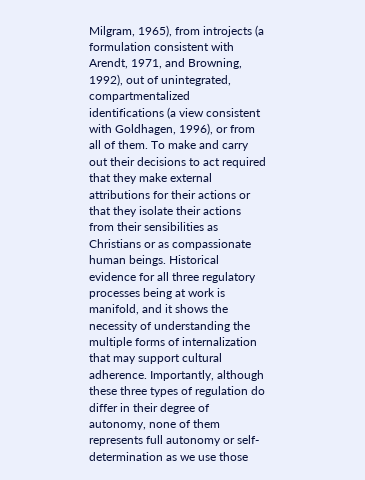Milgram, 1965), from introjects (a formulation consistent with Arendt, 1971, and Browning, 1992), out of unintegrated, compartmentalized identifications (a view consistent with Goldhagen, 1996), or from all of them. To make and carry out their decisions to act required that they make external attributions for their actions or that they isolate their actions from their sensibilities as Christians or as compassionate human beings. Historical evidence for all three regulatory processes being at work is manifold, and it shows the necessity of understanding the multiple forms of internalization that may support cultural adherence. Importantly, although these three types of regulation do differ in their degree of autonomy, none of them represents full autonomy or self-determination as we use those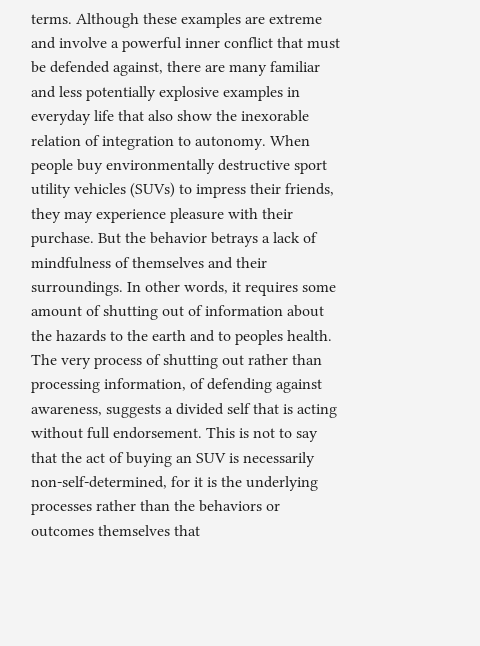terms. Although these examples are extreme and involve a powerful inner conflict that must be defended against, there are many familiar and less potentially explosive examples in everyday life that also show the inexorable relation of integration to autonomy. When people buy environmentally destructive sport utility vehicles (SUVs) to impress their friends, they may experience pleasure with their purchase. But the behavior betrays a lack of mindfulness of themselves and their surroundings. In other words, it requires some amount of shutting out of information about the hazards to the earth and to peoples health. The very process of shutting out rather than processing information, of defending against awareness, suggests a divided self that is acting without full endorsement. This is not to say that the act of buying an SUV is necessarily non-self-determined, for it is the underlying processes rather than the behaviors or outcomes themselves that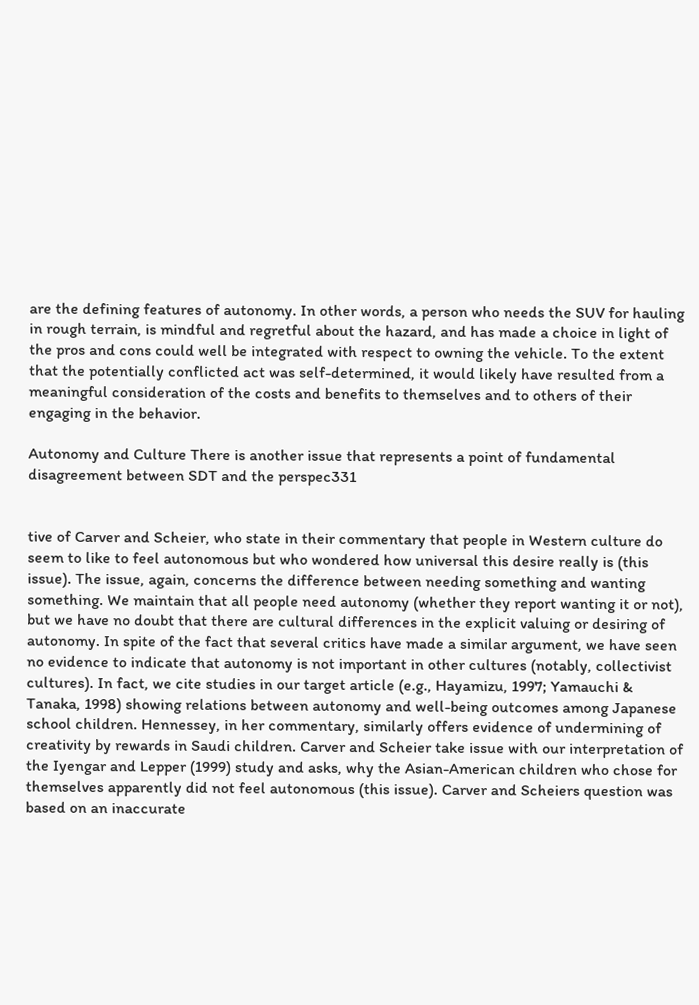are the defining features of autonomy. In other words, a person who needs the SUV for hauling in rough terrain, is mindful and regretful about the hazard, and has made a choice in light of the pros and cons could well be integrated with respect to owning the vehicle. To the extent that the potentially conflicted act was self-determined, it would likely have resulted from a meaningful consideration of the costs and benefits to themselves and to others of their engaging in the behavior.

Autonomy and Culture There is another issue that represents a point of fundamental disagreement between SDT and the perspec331


tive of Carver and Scheier, who state in their commentary that people in Western culture do seem to like to feel autonomous but who wondered how universal this desire really is (this issue). The issue, again, concerns the difference between needing something and wanting something. We maintain that all people need autonomy (whether they report wanting it or not), but we have no doubt that there are cultural differences in the explicit valuing or desiring of autonomy. In spite of the fact that several critics have made a similar argument, we have seen no evidence to indicate that autonomy is not important in other cultures (notably, collectivist cultures). In fact, we cite studies in our target article (e.g., Hayamizu, 1997; Yamauchi & Tanaka, 1998) showing relations between autonomy and well-being outcomes among Japanese school children. Hennessey, in her commentary, similarly offers evidence of undermining of creativity by rewards in Saudi children. Carver and Scheier take issue with our interpretation of the Iyengar and Lepper (1999) study and asks, why the Asian-American children who chose for themselves apparently did not feel autonomous (this issue). Carver and Scheiers question was based on an inaccurate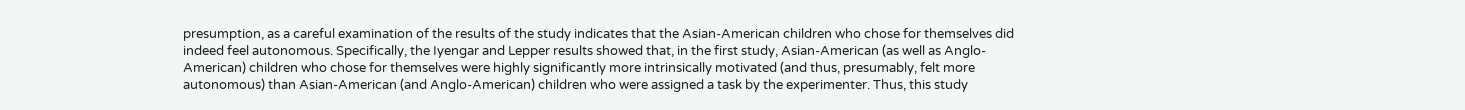presumption, as a careful examination of the results of the study indicates that the Asian-American children who chose for themselves did indeed feel autonomous. Specifically, the Iyengar and Lepper results showed that, in the first study, Asian-American (as well as Anglo-American) children who chose for themselves were highly significantly more intrinsically motivated (and thus, presumably, felt more autonomous) than Asian-American (and Anglo-American) children who were assigned a task by the experimenter. Thus, this study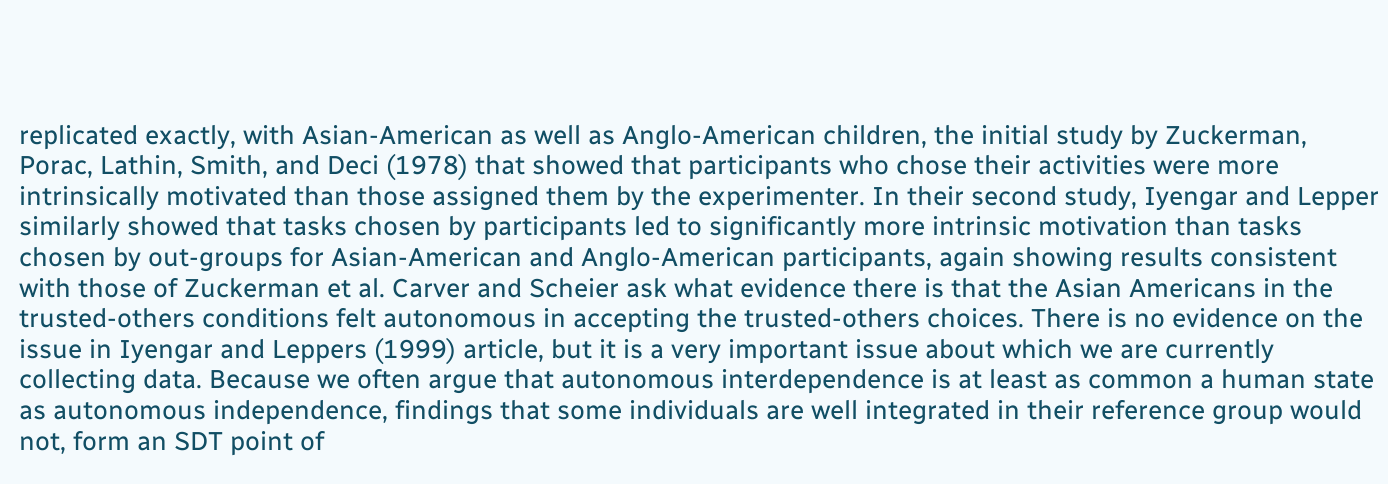replicated exactly, with Asian-American as well as Anglo-American children, the initial study by Zuckerman, Porac, Lathin, Smith, and Deci (1978) that showed that participants who chose their activities were more intrinsically motivated than those assigned them by the experimenter. In their second study, Iyengar and Lepper similarly showed that tasks chosen by participants led to significantly more intrinsic motivation than tasks chosen by out-groups for Asian-American and Anglo-American participants, again showing results consistent with those of Zuckerman et al. Carver and Scheier ask what evidence there is that the Asian Americans in the trusted-others conditions felt autonomous in accepting the trusted-others choices. There is no evidence on the issue in Iyengar and Leppers (1999) article, but it is a very important issue about which we are currently collecting data. Because we often argue that autonomous interdependence is at least as common a human state as autonomous independence, findings that some individuals are well integrated in their reference group would not, form an SDT point of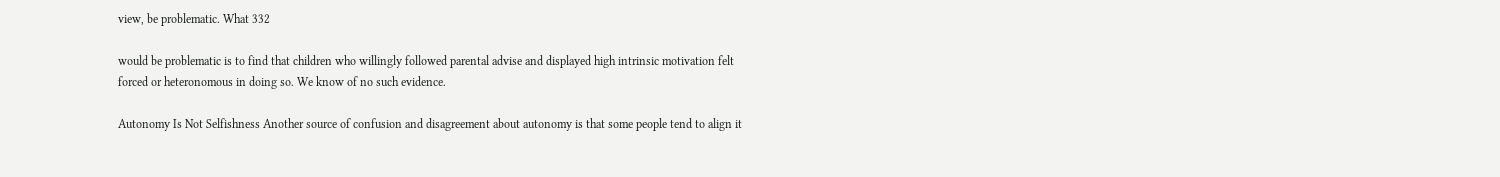view, be problematic. What 332

would be problematic is to find that children who willingly followed parental advise and displayed high intrinsic motivation felt forced or heteronomous in doing so. We know of no such evidence.

Autonomy Is Not Selfishness Another source of confusion and disagreement about autonomy is that some people tend to align it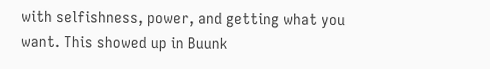with selfishness, power, and getting what you want. This showed up in Buunk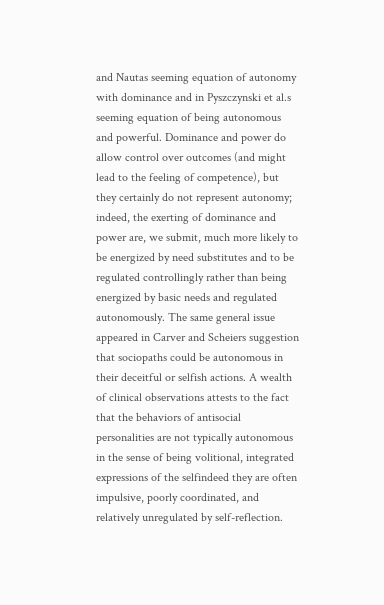and Nautas seeming equation of autonomy with dominance and in Pyszczynski et al.s seeming equation of being autonomous and powerful. Dominance and power do allow control over outcomes (and might lead to the feeling of competence), but they certainly do not represent autonomy; indeed, the exerting of dominance and power are, we submit, much more likely to be energized by need substitutes and to be regulated controllingly rather than being energized by basic needs and regulated autonomously. The same general issue appeared in Carver and Scheiers suggestion that sociopaths could be autonomous in their deceitful or selfish actions. A wealth of clinical observations attests to the fact that the behaviors of antisocial personalities are not typically autonomous in the sense of being volitional, integrated expressions of the selfindeed they are often impulsive, poorly coordinated, and relatively unregulated by self-reflection.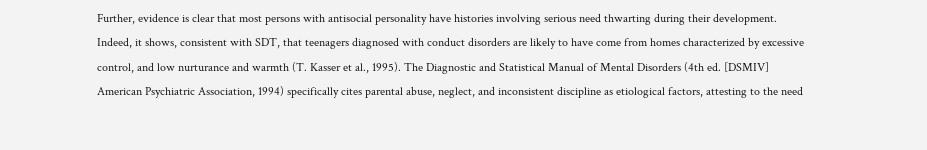Further, evidence is clear that most persons with antisocial personality have histories involving serious need thwarting during their development. Indeed, it shows, consistent with SDT, that teenagers diagnosed with conduct disorders are likely to have come from homes characterized by excessive control, and low nurturance and warmth (T. Kasser et al., 1995). The Diagnostic and Statistical Manual of Mental Disorders (4th ed. [DSMIV] American Psychiatric Association, 1994) specifically cites parental abuse, neglect, and inconsistent discipline as etiological factors, attesting to the need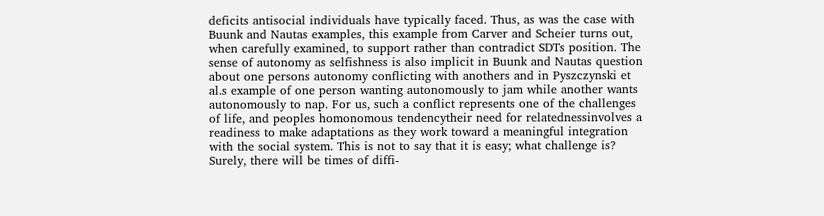deficits antisocial individuals have typically faced. Thus, as was the case with Buunk and Nautas examples, this example from Carver and Scheier turns out, when carefully examined, to support rather than contradict SDTs position. The sense of autonomy as selfishness is also implicit in Buunk and Nautas question about one persons autonomy conflicting with anothers and in Pyszczynski et al.s example of one person wanting autonomously to jam while another wants autonomously to nap. For us, such a conflict represents one of the challenges of life, and peoples homonomous tendencytheir need for relatednessinvolves a readiness to make adaptations as they work toward a meaningful integration with the social system. This is not to say that it is easy; what challenge is? Surely, there will be times of diffi-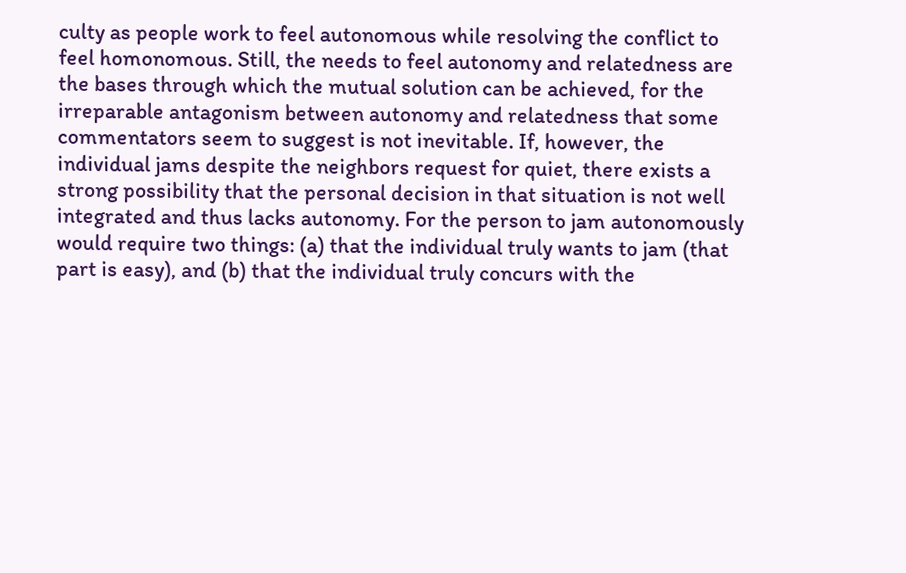culty as people work to feel autonomous while resolving the conflict to feel homonomous. Still, the needs to feel autonomy and relatedness are the bases through which the mutual solution can be achieved, for the irreparable antagonism between autonomy and relatedness that some commentators seem to suggest is not inevitable. If, however, the individual jams despite the neighbors request for quiet, there exists a strong possibility that the personal decision in that situation is not well integrated and thus lacks autonomy. For the person to jam autonomously would require two things: (a) that the individual truly wants to jam (that part is easy), and (b) that the individual truly concurs with the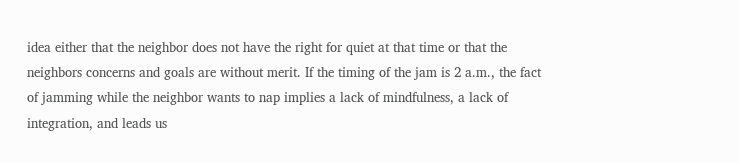idea either that the neighbor does not have the right for quiet at that time or that the neighbors concerns and goals are without merit. If the timing of the jam is 2 a.m., the fact of jamming while the neighbor wants to nap implies a lack of mindfulness, a lack of integration, and leads us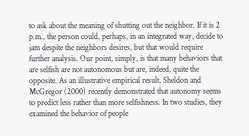to ask about the meaning of shutting out the neighbor. If it is 2 p.m., the person could, perhaps, in an integrated way, decide to jam despite the neighbors desires, but that would require further analysis. Our point, simply, is that many behaviors that are selfish are not autonomous but are, indeed, quite the opposite. As an illustrative empirical result, Sheldon and McGregor (2000) recently demonstrated that autonomy seems to predict less rather than more selfishness. In two studies, they examined the behavior of people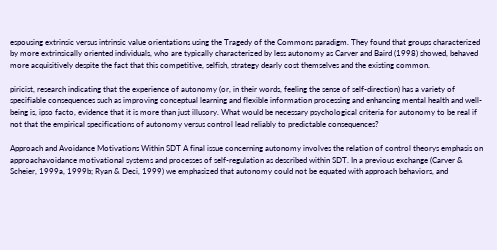espousing extrinsic versus intrinsic value orientations using the Tragedy of the Commons paradigm. They found that groups characterized by more extrinsically oriented individuals, who are typically characterized by less autonomy as Carver and Baird (1998) showed, behaved more acquisitively despite the fact that this competitive, selfish, strategy dearly cost themselves and the existing common.

piricist, research indicating that the experience of autonomy (or, in their words, feeling the sense of self-direction) has a variety of specifiable consequences such as improving conceptual learning and flexible information processing and enhancing mental health and well-being is, ipso facto, evidence that it is more than just illusory. What would be necessary psychological criteria for autonomy to be real if not that the empirical specifications of autonomy versus control lead reliably to predictable consequences?

Approach and Avoidance Motivations Within SDT A final issue concerning autonomy involves the relation of control theorys emphasis on approachavoidance motivational systems and processes of self-regulation as described within SDT. In a previous exchange (Carver & Scheier, 1999a, 1999b; Ryan & Deci, 1999) we emphasized that autonomy could not be equated with approach behaviors, and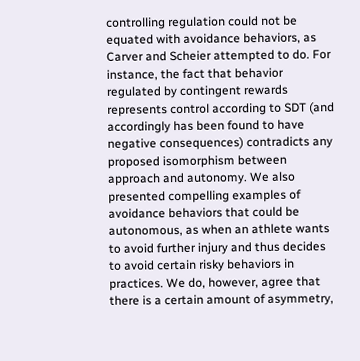controlling regulation could not be equated with avoidance behaviors, as Carver and Scheier attempted to do. For instance, the fact that behavior regulated by contingent rewards represents control according to SDT (and accordingly has been found to have negative consequences) contradicts any proposed isomorphism between approach and autonomy. We also presented compelling examples of avoidance behaviors that could be autonomous, as when an athlete wants to avoid further injury and thus decides to avoid certain risky behaviors in practices. We do, however, agree that there is a certain amount of asymmetry,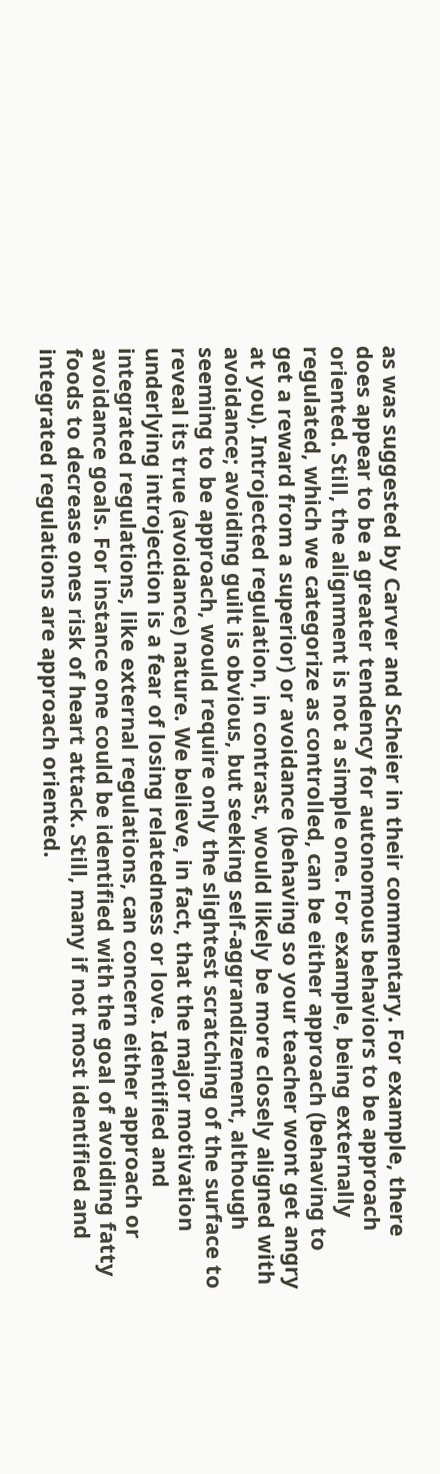as was suggested by Carver and Scheier in their commentary. For example, there does appear to be a greater tendency for autonomous behaviors to be approach oriented. Still, the alignment is not a simple one. For example, being externally regulated, which we categorize as controlled, can be either approach (behaving to get a reward from a superior) or avoidance (behaving so your teacher wont get angry at you). Introjected regulation, in contrast, would likely be more closely aligned with avoidance; avoiding guilt is obvious, but seeking self-aggrandizement, although seeming to be approach, would require only the slightest scratching of the surface to reveal its true (avoidance) nature. We believe, in fact, that the major motivation underlying introjection is a fear of losing relatedness or love. Identified and integrated regulations, like external regulations, can concern either approach or avoidance goals. For instance one could be identified with the goal of avoiding fatty foods to decrease ones risk of heart attack. Still, many if not most identified and integrated regulations are approach oriented.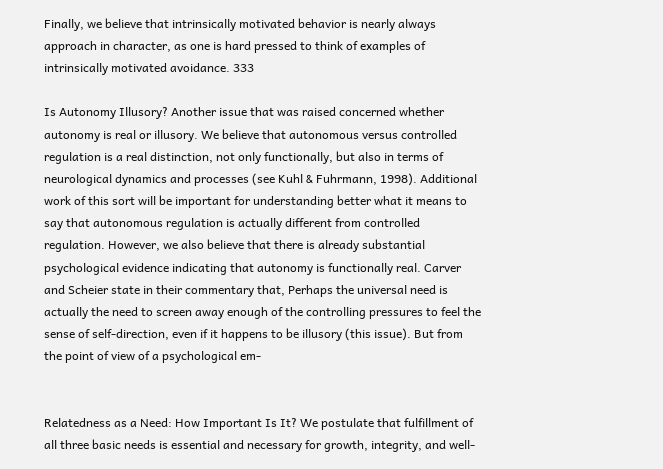Finally, we believe that intrinsically motivated behavior is nearly always approach in character, as one is hard pressed to think of examples of intrinsically motivated avoidance. 333

Is Autonomy Illusory? Another issue that was raised concerned whether autonomy is real or illusory. We believe that autonomous versus controlled regulation is a real distinction, not only functionally, but also in terms of neurological dynamics and processes (see Kuhl & Fuhrmann, 1998). Additional work of this sort will be important for understanding better what it means to say that autonomous regulation is actually different from controlled regulation. However, we also believe that there is already substantial psychological evidence indicating that autonomy is functionally real. Carver and Scheier state in their commentary that, Perhaps the universal need is actually the need to screen away enough of the controlling pressures to feel the sense of self-direction, even if it happens to be illusory (this issue). But from the point of view of a psychological em-


Relatedness as a Need: How Important Is It? We postulate that fulfillment of all three basic needs is essential and necessary for growth, integrity, and well-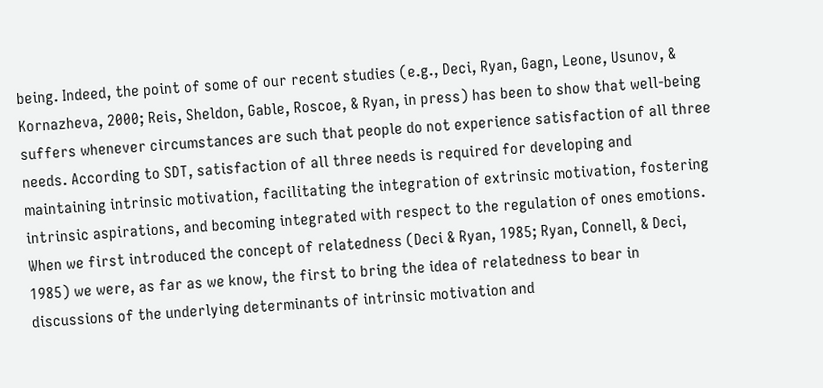being. Indeed, the point of some of our recent studies (e.g., Deci, Ryan, Gagn, Leone, Usunov, & Kornazheva, 2000; Reis, Sheldon, Gable, Roscoe, & Ryan, in press) has been to show that well-being suffers whenever circumstances are such that people do not experience satisfaction of all three needs. According to SDT, satisfaction of all three needs is required for developing and maintaining intrinsic motivation, facilitating the integration of extrinsic motivation, fostering intrinsic aspirations, and becoming integrated with respect to the regulation of ones emotions. When we first introduced the concept of relatedness (Deci & Ryan, 1985; Ryan, Connell, & Deci, 1985) we were, as far as we know, the first to bring the idea of relatedness to bear in discussions of the underlying determinants of intrinsic motivation and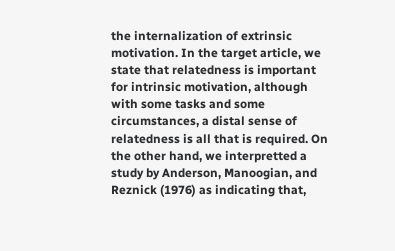the internalization of extrinsic motivation. In the target article, we state that relatedness is important for intrinsic motivation, although with some tasks and some circumstances, a distal sense of relatedness is all that is required. On the other hand, we interpretted a study by Anderson, Manoogian, and Reznick (1976) as indicating that,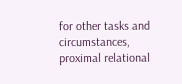for other tasks and circumstances, proximal relational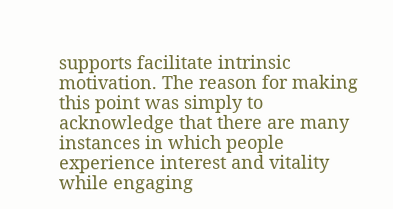supports facilitate intrinsic motivation. The reason for making this point was simply to acknowledge that there are many instances in which people experience interest and vitality while engaging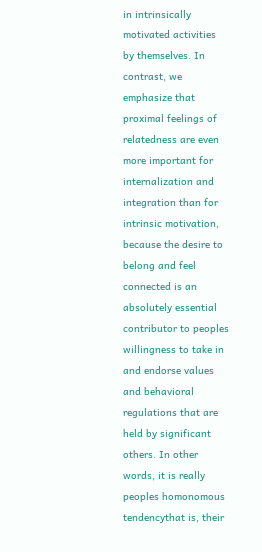in intrinsically motivated activities by themselves. In contrast, we emphasize that proximal feelings of relatedness are even more important for internalization and integration than for intrinsic motivation, because the desire to belong and feel connected is an absolutely essential contributor to peoples willingness to take in and endorse values and behavioral regulations that are held by significant others. In other words, it is really peoples homonomous tendencythat is, their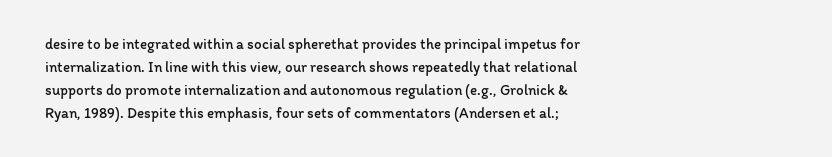desire to be integrated within a social spherethat provides the principal impetus for internalization. In line with this view, our research shows repeatedly that relational supports do promote internalization and autonomous regulation (e.g., Grolnick & Ryan, 1989). Despite this emphasis, four sets of commentators (Andersen et al.;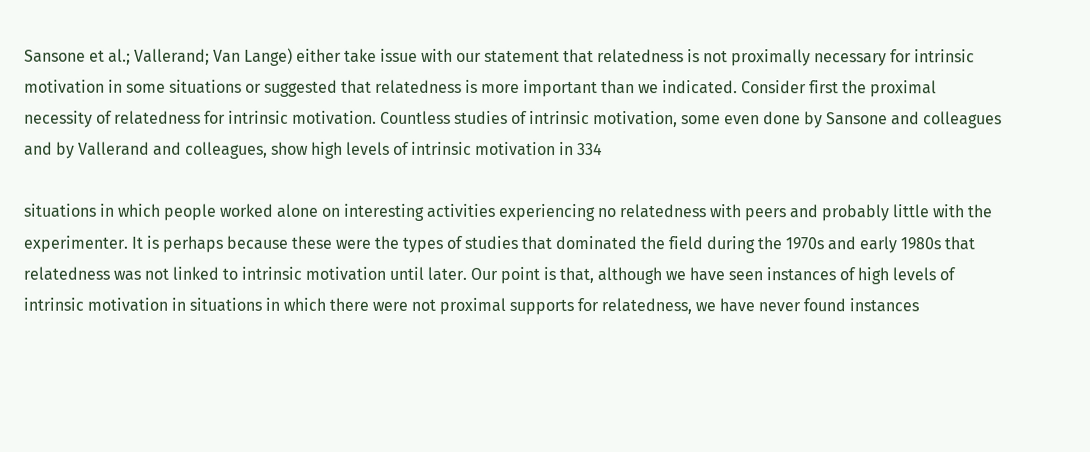Sansone et al.; Vallerand; Van Lange) either take issue with our statement that relatedness is not proximally necessary for intrinsic motivation in some situations or suggested that relatedness is more important than we indicated. Consider first the proximal necessity of relatedness for intrinsic motivation. Countless studies of intrinsic motivation, some even done by Sansone and colleagues and by Vallerand and colleagues, show high levels of intrinsic motivation in 334

situations in which people worked alone on interesting activities experiencing no relatedness with peers and probably little with the experimenter. It is perhaps because these were the types of studies that dominated the field during the 1970s and early 1980s that relatedness was not linked to intrinsic motivation until later. Our point is that, although we have seen instances of high levels of intrinsic motivation in situations in which there were not proximal supports for relatedness, we have never found instances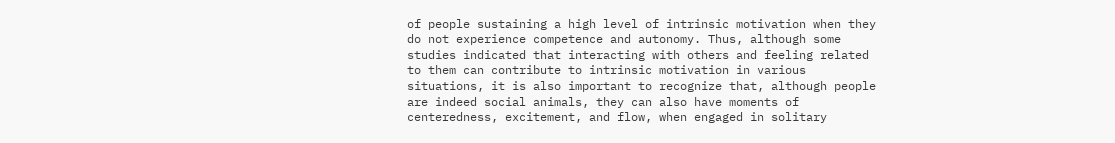of people sustaining a high level of intrinsic motivation when they do not experience competence and autonomy. Thus, although some studies indicated that interacting with others and feeling related to them can contribute to intrinsic motivation in various situations, it is also important to recognize that, although people are indeed social animals, they can also have moments of centeredness, excitement, and flow, when engaged in solitary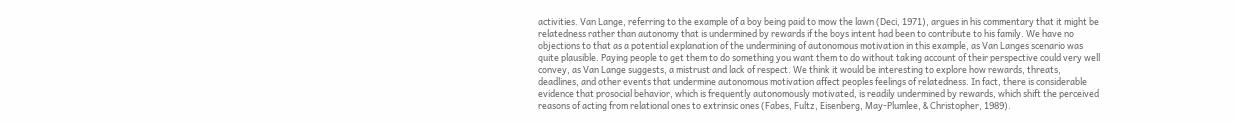activities. Van Lange, referring to the example of a boy being paid to mow the lawn (Deci, 1971), argues in his commentary that it might be relatedness rather than autonomy that is undermined by rewards if the boys intent had been to contribute to his family. We have no objections to that as a potential explanation of the undermining of autonomous motivation in this example, as Van Langes scenario was quite plausible. Paying people to get them to do something you want them to do without taking account of their perspective could very well convey, as Van Lange suggests, a mistrust and lack of respect. We think it would be interesting to explore how rewards, threats, deadlines, and other events that undermine autonomous motivation affect peoples feelings of relatedness. In fact, there is considerable evidence that prosocial behavior, which is frequently autonomously motivated, is readily undermined by rewards, which shift the perceived reasons of acting from relational ones to extrinsic ones (Fabes, Fultz, Eisenberg, May-Plumlee, & Christopher, 1989).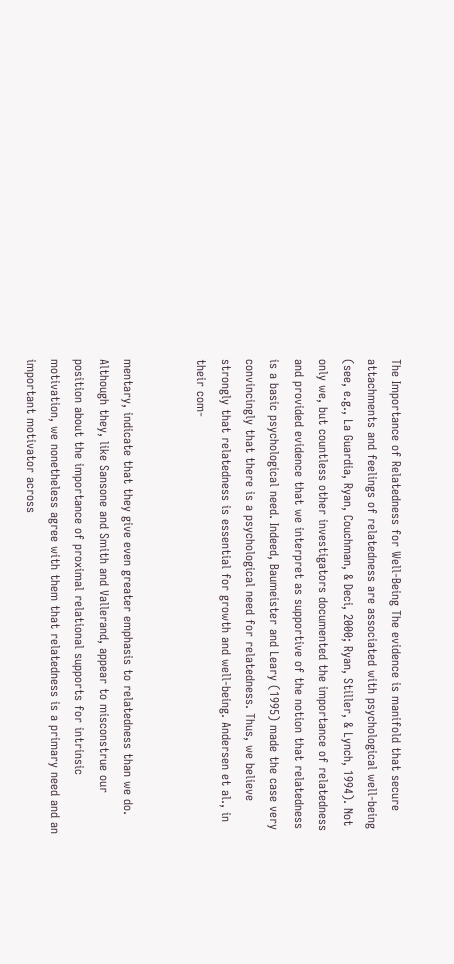The Importance of Relatedness for Well-Being The evidence is manifold that secure attachments and feelings of relatedness are associated with psychological well-being (see, e.g., La Guardia, Ryan, Couchman, & Deci, 2000; Ryan, Stiller, & Lynch, 1994). Not only we, but countless other investigators documented the importance of relatedness and provided evidence that we interpret as supportive of the notion that relatedness is a basic psychological need. Indeed, Baumeister and Leary (1995) made the case very convincingly that there is a psychological need for relatedness. Thus, we believe strongly that relatedness is essential for growth and well-being. Andersen et al., in their com-


mentary, indicate that they give even greater emphasis to relatedness than we do. Although they, like Sansone and Smith and Vallerand, appear to misconstrue our position about the importance of proximal relational supports for intrinsic motivation, we nonetheless agree with them that relatedness is a primary need and an important motivator across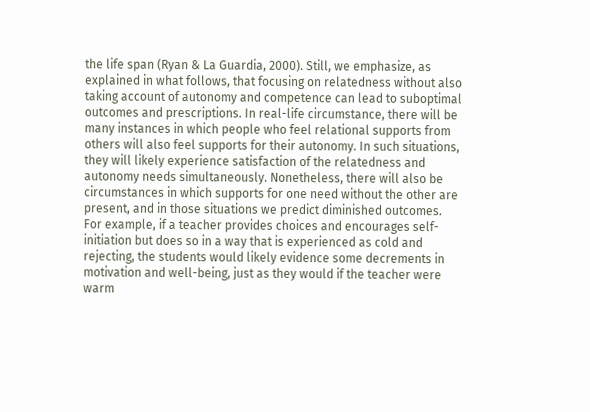the life span (Ryan & La Guardia, 2000). Still, we emphasize, as explained in what follows, that focusing on relatedness without also taking account of autonomy and competence can lead to suboptimal outcomes and prescriptions. In real-life circumstance, there will be many instances in which people who feel relational supports from others will also feel supports for their autonomy. In such situations, they will likely experience satisfaction of the relatedness and autonomy needs simultaneously. Nonetheless, there will also be circumstances in which supports for one need without the other are present, and in those situations we predict diminished outcomes. For example, if a teacher provides choices and encourages self-initiation but does so in a way that is experienced as cold and rejecting, the students would likely evidence some decrements in motivation and well-being, just as they would if the teacher were warm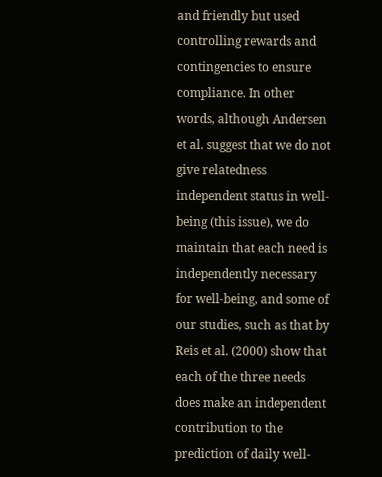and friendly but used controlling rewards and contingencies to ensure compliance. In other words, although Andersen et al. suggest that we do not give relatedness independent status in well-being (this issue), we do maintain that each need is independently necessary for well-being, and some of our studies, such as that by Reis et al. (2000) show that each of the three needs does make an independent contribution to the prediction of daily well-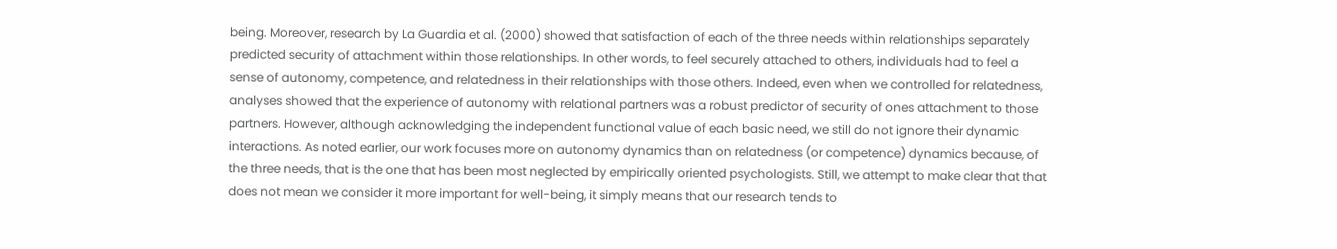being. Moreover, research by La Guardia et al. (2000) showed that satisfaction of each of the three needs within relationships separately predicted security of attachment within those relationships. In other words, to feel securely attached to others, individuals had to feel a sense of autonomy, competence, and relatedness in their relationships with those others. Indeed, even when we controlled for relatedness, analyses showed that the experience of autonomy with relational partners was a robust predictor of security of ones attachment to those partners. However, although acknowledging the independent functional value of each basic need, we still do not ignore their dynamic interactions. As noted earlier, our work focuses more on autonomy dynamics than on relatedness (or competence) dynamics because, of the three needs, that is the one that has been most neglected by empirically oriented psychologists. Still, we attempt to make clear that that does not mean we consider it more important for well-being, it simply means that our research tends to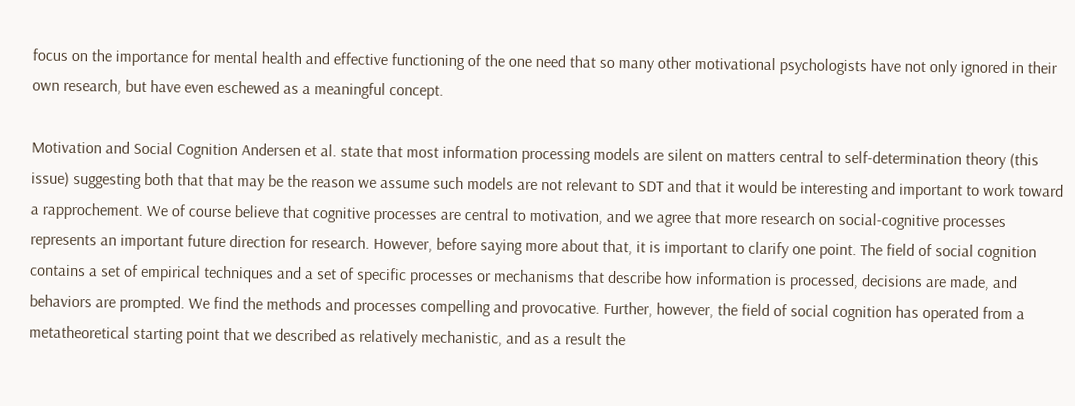focus on the importance for mental health and effective functioning of the one need that so many other motivational psychologists have not only ignored in their own research, but have even eschewed as a meaningful concept.

Motivation and Social Cognition Andersen et al. state that most information processing models are silent on matters central to self-determination theory (this issue) suggesting both that that may be the reason we assume such models are not relevant to SDT and that it would be interesting and important to work toward a rapprochement. We of course believe that cognitive processes are central to motivation, and we agree that more research on social-cognitive processes represents an important future direction for research. However, before saying more about that, it is important to clarify one point. The field of social cognition contains a set of empirical techniques and a set of specific processes or mechanisms that describe how information is processed, decisions are made, and behaviors are prompted. We find the methods and processes compelling and provocative. Further, however, the field of social cognition has operated from a metatheoretical starting point that we described as relatively mechanistic, and as a result the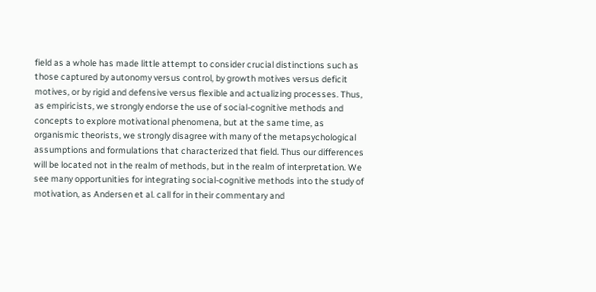field as a whole has made little attempt to consider crucial distinctions such as those captured by autonomy versus control, by growth motives versus deficit motives, or by rigid and defensive versus flexible and actualizing processes. Thus, as empiricists, we strongly endorse the use of social-cognitive methods and concepts to explore motivational phenomena, but at the same time, as organismic theorists, we strongly disagree with many of the metapsychological assumptions and formulations that characterized that field. Thus our differences will be located not in the realm of methods, but in the realm of interpretation. We see many opportunities for integrating social-cognitive methods into the study of motivation, as Andersen et al. call for in their commentary and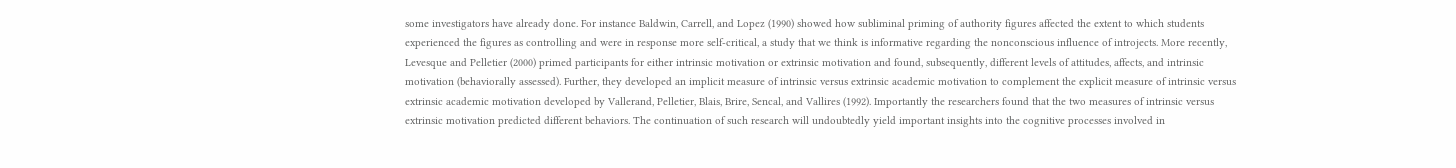some investigators have already done. For instance Baldwin, Carrell, and Lopez (1990) showed how subliminal priming of authority figures affected the extent to which students experienced the figures as controlling and were in response more self-critical, a study that we think is informative regarding the nonconscious influence of introjects. More recently, Levesque and Pelletier (2000) primed participants for either intrinsic motivation or extrinsic motivation and found, subsequently, different levels of attitudes, affects, and intrinsic motivation (behaviorally assessed). Further, they developed an implicit measure of intrinsic versus extrinsic academic motivation to complement the explicit measure of intrinsic versus extrinsic academic motivation developed by Vallerand, Pelletier, Blais, Brire, Sencal, and Vallires (1992). Importantly the researchers found that the two measures of intrinsic versus extrinsic motivation predicted different behaviors. The continuation of such research will undoubtedly yield important insights into the cognitive processes involved in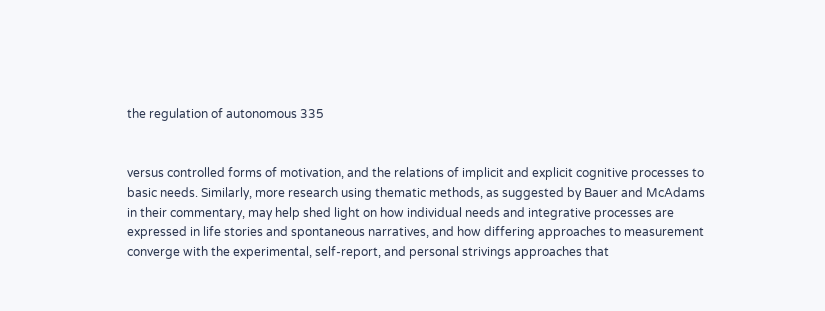the regulation of autonomous 335


versus controlled forms of motivation, and the relations of implicit and explicit cognitive processes to basic needs. Similarly, more research using thematic methods, as suggested by Bauer and McAdams in their commentary, may help shed light on how individual needs and integrative processes are expressed in life stories and spontaneous narratives, and how differing approaches to measurement converge with the experimental, self-report, and personal strivings approaches that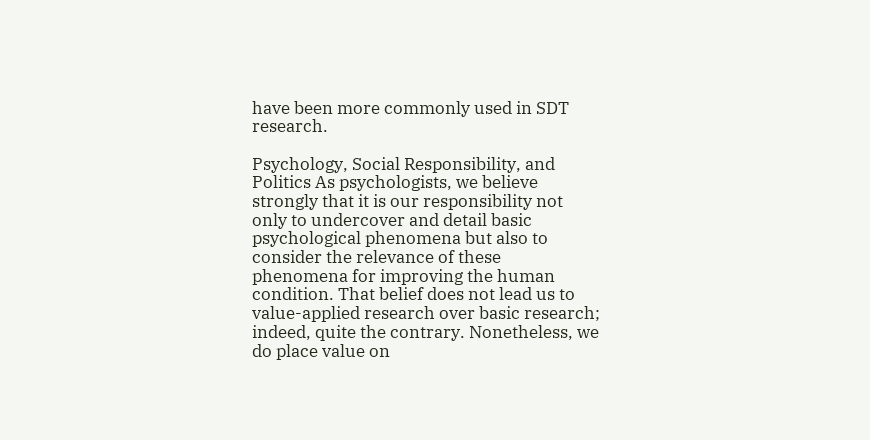have been more commonly used in SDT research.

Psychology, Social Responsibility, and Politics As psychologists, we believe strongly that it is our responsibility not only to undercover and detail basic psychological phenomena but also to consider the relevance of these phenomena for improving the human condition. That belief does not lead us to value-applied research over basic research; indeed, quite the contrary. Nonetheless, we do place value on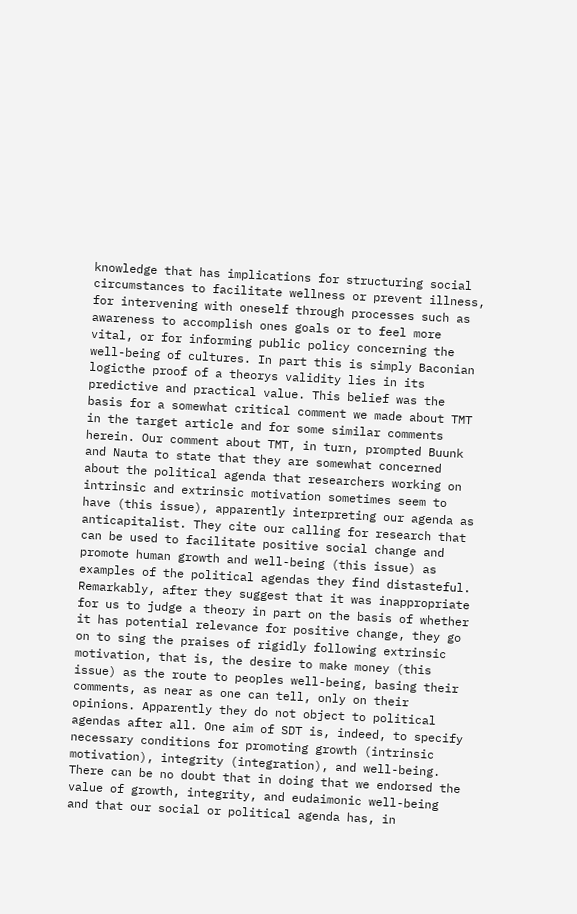knowledge that has implications for structuring social circumstances to facilitate wellness or prevent illness, for intervening with oneself through processes such as awareness to accomplish ones goals or to feel more vital, or for informing public policy concerning the well-being of cultures. In part this is simply Baconian logicthe proof of a theorys validity lies in its predictive and practical value. This belief was the basis for a somewhat critical comment we made about TMT in the target article and for some similar comments herein. Our comment about TMT, in turn, prompted Buunk and Nauta to state that they are somewhat concerned about the political agenda that researchers working on intrinsic and extrinsic motivation sometimes seem to have (this issue), apparently interpreting our agenda as anticapitalist. They cite our calling for research that can be used to facilitate positive social change and promote human growth and well-being (this issue) as examples of the political agendas they find distasteful. Remarkably, after they suggest that it was inappropriate for us to judge a theory in part on the basis of whether it has potential relevance for positive change, they go on to sing the praises of rigidly following extrinsic motivation, that is, the desire to make money (this issue) as the route to peoples well-being, basing their comments, as near as one can tell, only on their opinions. Apparently they do not object to political agendas after all. One aim of SDT is, indeed, to specify necessary conditions for promoting growth (intrinsic motivation), integrity (integration), and well-being. There can be no doubt that in doing that we endorsed the value of growth, integrity, and eudaimonic well-being and that our social or political agenda has, in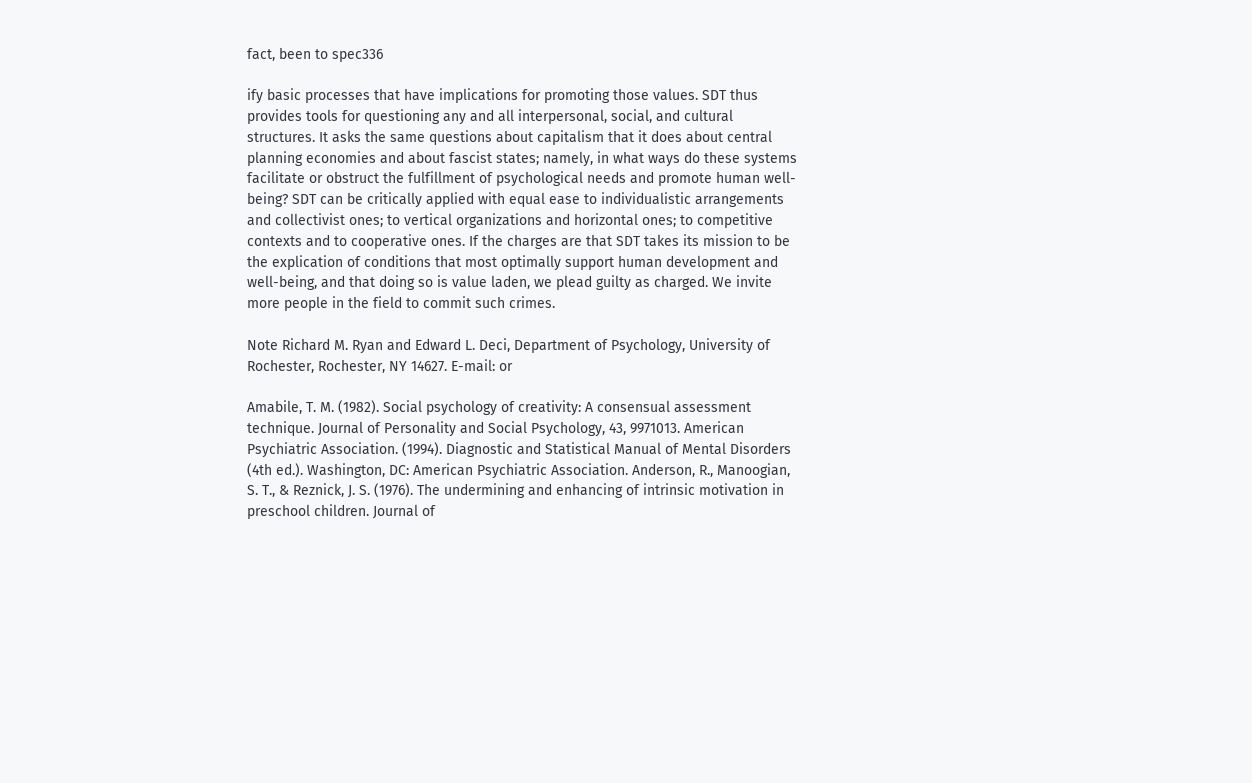fact, been to spec336

ify basic processes that have implications for promoting those values. SDT thus provides tools for questioning any and all interpersonal, social, and cultural structures. It asks the same questions about capitalism that it does about central planning economies and about fascist states; namely, in what ways do these systems facilitate or obstruct the fulfillment of psychological needs and promote human well-being? SDT can be critically applied with equal ease to individualistic arrangements and collectivist ones; to vertical organizations and horizontal ones; to competitive contexts and to cooperative ones. If the charges are that SDT takes its mission to be the explication of conditions that most optimally support human development and well-being, and that doing so is value laden, we plead guilty as charged. We invite more people in the field to commit such crimes.

Note Richard M. Ryan and Edward L. Deci, Department of Psychology, University of Rochester, Rochester, NY 14627. E-mail: or

Amabile, T. M. (1982). Social psychology of creativity: A consensual assessment technique. Journal of Personality and Social Psychology, 43, 9971013. American Psychiatric Association. (1994). Diagnostic and Statistical Manual of Mental Disorders (4th ed.). Washington, DC: American Psychiatric Association. Anderson, R., Manoogian, S. T., & Reznick, J. S. (1976). The undermining and enhancing of intrinsic motivation in preschool children. Journal of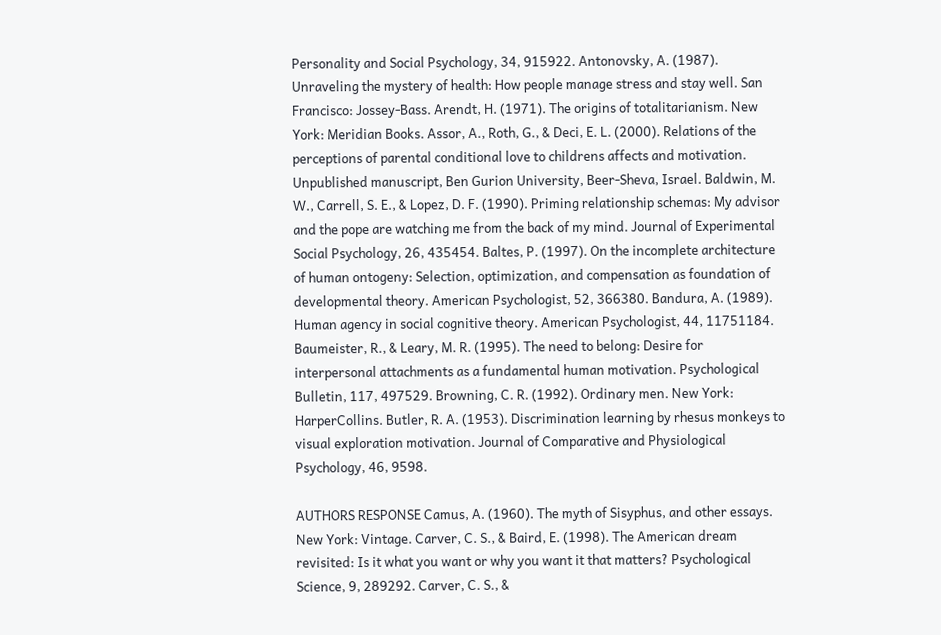Personality and Social Psychology, 34, 915922. Antonovsky, A. (1987). Unraveling the mystery of health: How people manage stress and stay well. San Francisco: Jossey-Bass. Arendt, H. (1971). The origins of totalitarianism. New York: Meridian Books. Assor, A., Roth, G., & Deci, E. L. (2000). Relations of the perceptions of parental conditional love to childrens affects and motivation. Unpublished manuscript, Ben Gurion University, Beer-Sheva, Israel. Baldwin, M. W., Carrell, S. E., & Lopez, D. F. (1990). Priming relationship schemas: My advisor and the pope are watching me from the back of my mind. Journal of Experimental Social Psychology, 26, 435454. Baltes, P. (1997). On the incomplete architecture of human ontogeny: Selection, optimization, and compensation as foundation of developmental theory. American Psychologist, 52, 366380. Bandura, A. (1989). Human agency in social cognitive theory. American Psychologist, 44, 11751184. Baumeister, R., & Leary, M. R. (1995). The need to belong: Desire for interpersonal attachments as a fundamental human motivation. Psychological Bulletin, 117, 497529. Browning, C. R. (1992). Ordinary men. New York: HarperCollins. Butler, R. A. (1953). Discrimination learning by rhesus monkeys to visual exploration motivation. Journal of Comparative and Physiological Psychology, 46, 9598.

AUTHORS RESPONSE Camus, A. (1960). The myth of Sisyphus, and other essays. New York: Vintage. Carver, C. S., & Baird, E. (1998). The American dream revisited: Is it what you want or why you want it that matters? Psychological Science, 9, 289292. Carver, C. S., &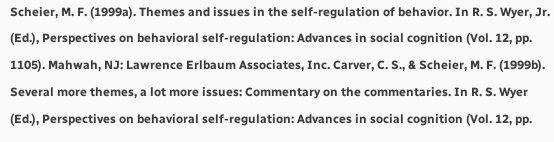Scheier, M. F. (1999a). Themes and issues in the self-regulation of behavior. In R. S. Wyer, Jr. (Ed.), Perspectives on behavioral self-regulation: Advances in social cognition (Vol. 12, pp. 1105). Mahwah, NJ: Lawrence Erlbaum Associates, Inc. Carver, C. S., & Scheier, M. F. (1999b). Several more themes, a lot more issues: Commentary on the commentaries. In R. S. Wyer (Ed.), Perspectives on behavioral self-regulation: Advances in social cognition (Vol. 12, pp.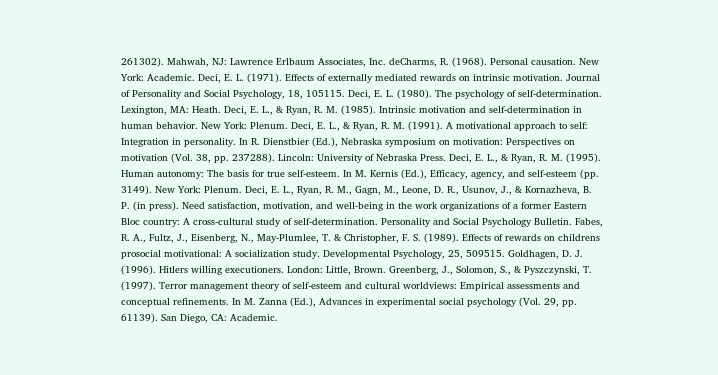261302). Mahwah, NJ: Lawrence Erlbaum Associates, Inc. deCharms, R. (1968). Personal causation. New York: Academic. Deci, E. L. (1971). Effects of externally mediated rewards on intrinsic motivation. Journal of Personality and Social Psychology, 18, 105115. Deci, E. L. (1980). The psychology of self-determination. Lexington, MA: Heath. Deci, E. L., & Ryan, R. M. (1985). Intrinsic motivation and self-determination in human behavior. New York: Plenum. Deci, E. L., & Ryan, R. M. (1991). A motivational approach to self: Integration in personality. In R. Dienstbier (Ed.), Nebraska symposium on motivation: Perspectives on motivation (Vol. 38, pp. 237288). Lincoln: University of Nebraska Press. Deci, E. L., & Ryan, R. M. (1995). Human autonomy: The basis for true self-esteem. In M. Kernis (Ed.), Efficacy, agency, and self-esteem (pp. 3149). New York: Plenum. Deci, E. L., Ryan, R. M., Gagn, M., Leone, D. R., Usunov, J., & Kornazheva, B. P. (in press). Need satisfaction, motivation, and well-being in the work organizations of a former Eastern Bloc country: A cross-cultural study of self-determination. Personality and Social Psychology Bulletin. Fabes, R. A., Fultz, J., Eisenberg, N., May-Plumlee, T. & Christopher, F. S. (1989). Effects of rewards on childrens prosocial motivational: A socialization study. Developmental Psychology, 25, 509515. Goldhagen, D. J. (1996). Hitlers willing executioners. London: Little, Brown. Greenberg, J., Solomon, S., & Pyszczynski, T. (1997). Terror management theory of self-esteem and cultural worldviews: Empirical assessments and conceptual refinements. In M. Zanna (Ed.), Advances in experimental social psychology (Vol. 29, pp. 61139). San Diego, CA: Academic.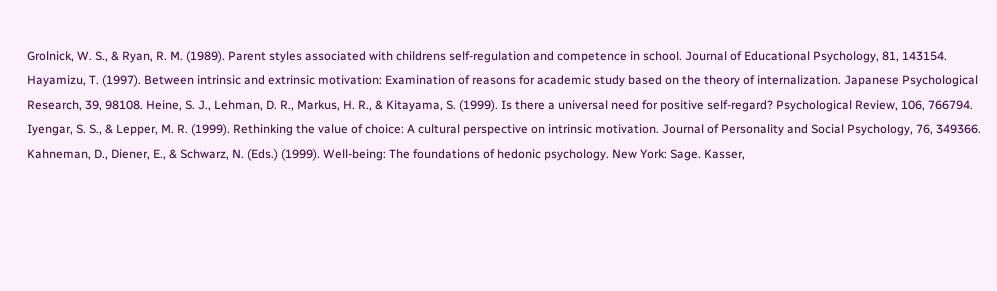Grolnick, W. S., & Ryan, R. M. (1989). Parent styles associated with childrens self-regulation and competence in school. Journal of Educational Psychology, 81, 143154. Hayamizu, T. (1997). Between intrinsic and extrinsic motivation: Examination of reasons for academic study based on the theory of internalization. Japanese Psychological Research, 39, 98108. Heine, S. J., Lehman, D. R., Markus, H. R., & Kitayama, S. (1999). Is there a universal need for positive self-regard? Psychological Review, 106, 766794. Iyengar, S. S., & Lepper, M. R. (1999). Rethinking the value of choice: A cultural perspective on intrinsic motivation. Journal of Personality and Social Psychology, 76, 349366. Kahneman, D., Diener, E., & Schwarz, N. (Eds.) (1999). Well-being: The foundations of hedonic psychology. New York: Sage. Kasser,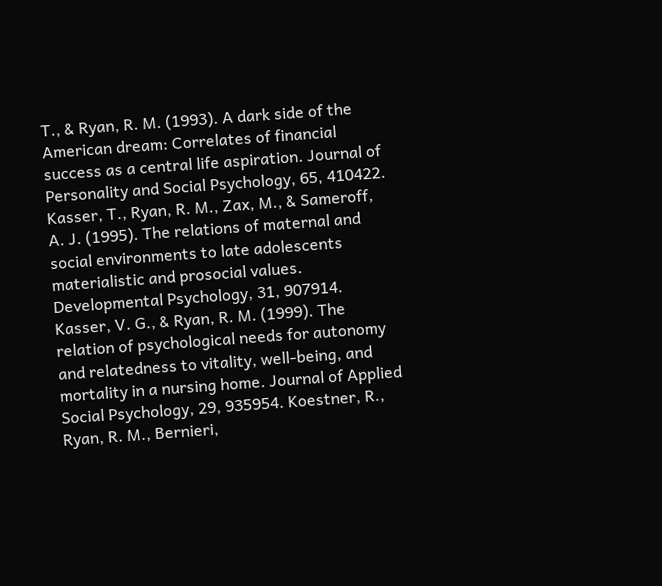T., & Ryan, R. M. (1993). A dark side of the American dream: Correlates of financial success as a central life aspiration. Journal of Personality and Social Psychology, 65, 410422. Kasser, T., Ryan, R. M., Zax, M., & Sameroff, A. J. (1995). The relations of maternal and social environments to late adolescents materialistic and prosocial values. Developmental Psychology, 31, 907914. Kasser, V. G., & Ryan, R. M. (1999). The relation of psychological needs for autonomy and relatedness to vitality, well-being, and mortality in a nursing home. Journal of Applied Social Psychology, 29, 935954. Koestner, R., Ryan, R. M., Bernieri,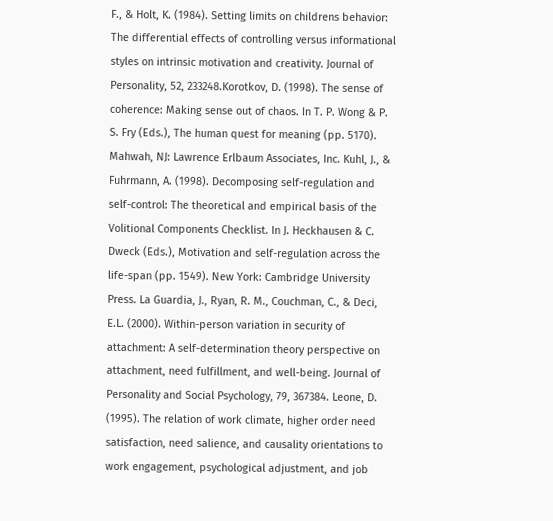F., & Holt, K. (1984). Setting limits on childrens behavior: The differential effects of controlling versus informational styles on intrinsic motivation and creativity. Journal of Personality, 52, 233248.Korotkov, D. (1998). The sense of coherence: Making sense out of chaos. In T. P. Wong & P. S. Fry (Eds.), The human quest for meaning (pp. 5170). Mahwah, NJ: Lawrence Erlbaum Associates, Inc. Kuhl, J., & Fuhrmann, A. (1998). Decomposing self-regulation and self-control: The theoretical and empirical basis of the Volitional Components Checklist. In J. Heckhausen & C. Dweck (Eds.), Motivation and self-regulation across the life-span (pp. 1549). New York: Cambridge University Press. La Guardia, J., Ryan, R. M., Couchman, C., & Deci, E.L. (2000). Within-person variation in security of attachment: A self-determination theory perspective on attachment, need fulfillment, and well-being. Journal of Personality and Social Psychology, 79, 367384. Leone, D. (1995). The relation of work climate, higher order need satisfaction, need salience, and causality orientations to work engagement, psychological adjustment, and job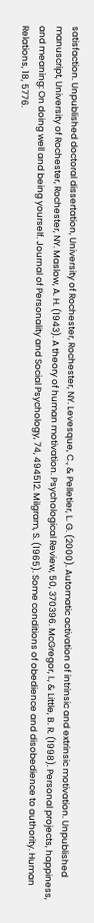satisfaction. Unpublished doctoral dissertation, University of Rochester, Rochester, NY. Levesque, C., & Pelletier, L. G. (2000). Automatic activation of intrinsic and extrinsic motivation. Unpublished manuscript, University of Rochester, Rochester, NY. Maslow, A. H. (1943). A theory of human motivation. Psychological Review, 50, 370396. McGregor, I., & Little, B. R. (1998). Personal projects, happiness, and meaning: On doing well and being yourself. Journal of Personality and Social Psychology, 74, 494512. Milgram, S. (1965). Some conditions of obedience and disobedience to authority. Human Relations, 18, 5776.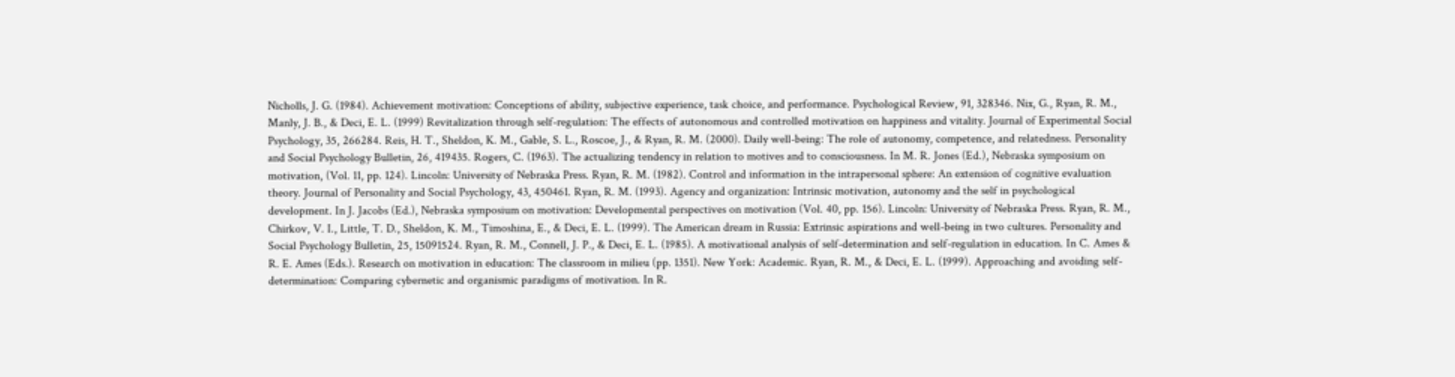Nicholls, J. G. (1984). Achievement motivation: Conceptions of ability, subjective experience, task choice, and performance. Psychological Review, 91, 328346. Nix, G., Ryan, R. M., Manly, J. B., & Deci, E. L. (1999) Revitalization through self-regulation: The effects of autonomous and controlled motivation on happiness and vitality. Journal of Experimental Social Psychology, 35, 266284. Reis, H. T., Sheldon, K. M., Gable, S. L., Roscoe, J., & Ryan, R. M. (2000). Daily well-being: The role of autonomy, competence, and relatedness. Personality and Social Psychology Bulletin, 26, 419435. Rogers, C. (1963). The actualizing tendency in relation to motives and to consciousness. In M. R. Jones (Ed.), Nebraska symposium on motivation, (Vol. 11, pp. 124). Lincoln: University of Nebraska Press. Ryan, R. M. (1982). Control and information in the intrapersonal sphere: An extension of cognitive evaluation theory. Journal of Personality and Social Psychology, 43, 450461. Ryan, R. M. (1993). Agency and organization: Intrinsic motivation, autonomy and the self in psychological development. In J. Jacobs (Ed.), Nebraska symposium on motivation: Developmental perspectives on motivation (Vol. 40, pp. 156). Lincoln: University of Nebraska Press. Ryan, R. M., Chirkov, V. I., Little, T. D., Sheldon, K. M., Timoshina, E., & Deci, E. L. (1999). The American dream in Russia: Extrinsic aspirations and well-being in two cultures. Personality and Social Psychology Bulletin, 25, 15091524. Ryan, R. M., Connell, J. P., & Deci, E. L. (1985). A motivational analysis of self-determination and self-regulation in education. In C. Ames & R. E. Ames (Eds.). Research on motivation in education: The classroom in milieu (pp. 1351). New York: Academic. Ryan, R. M., & Deci, E. L. (1999). Approaching and avoiding self-determination: Comparing cybernetic and organismic paradigms of motivation. In R.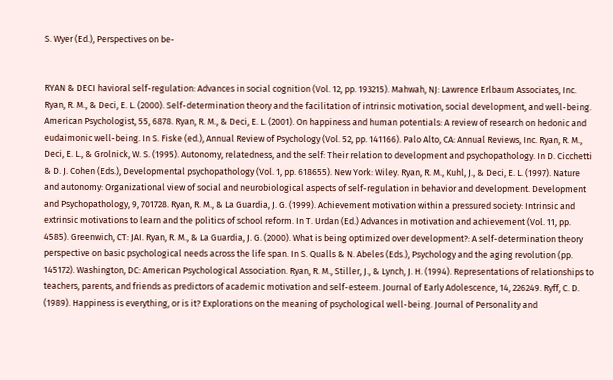S. Wyer (Ed.), Perspectives on be-


RYAN & DECI havioral self-regulation: Advances in social cognition (Vol. 12, pp. 193215). Mahwah, NJ: Lawrence Erlbaum Associates, Inc. Ryan, R. M., & Deci, E. L. (2000). Self-determination theory and the facilitation of intrinsic motivation, social development, and well-being. American Psychologist, 55, 6878. Ryan, R. M., & Deci, E. L. (2001). On happiness and human potentials: A review of research on hedonic and eudaimonic well-being. In S. Fiske (ed.), Annual Review of Psychology (Vol. 52, pp. 141166). Palo Alto, CA: Annual Reviews, Inc. Ryan, R. M., Deci, E. L., & Grolnick, W. S. (1995). Autonomy, relatedness, and the self: Their relation to development and psychopathology. In D. Cicchetti & D. J. Cohen (Eds.), Developmental psychopathology (Vol. 1, pp. 618655). New York: Wiley. Ryan, R. M., Kuhl, J., & Deci, E. L. (1997). Nature and autonomy: Organizational view of social and neurobiological aspects of self-regulation in behavior and development. Development and Psychopathology, 9, 701728. Ryan, R. M., & La Guardia, J. G. (1999). Achievement motivation within a pressured society: Intrinsic and extrinsic motivations to learn and the politics of school reform. In T. Urdan (Ed.) Advances in motivation and achievement (Vol. 11, pp. 4585). Greenwich, CT: JAI. Ryan, R. M., & La Guardia, J. G. (2000). What is being optimized over development?: A self-determination theory perspective on basic psychological needs across the life span. In S. Qualls & N. Abeles (Eds.), Psychology and the aging revolution (pp. 145172). Washington, DC: American Psychological Association. Ryan, R. M., Stiller, J., & Lynch, J. H. (1994). Representations of relationships to teachers, parents, and friends as predictors of academic motivation and self-esteem. Journal of Early Adolescence, 14, 226249. Ryff, C. D. (1989). Happiness is everything, or is it? Explorations on the meaning of psychological well-being. Journal of Personality and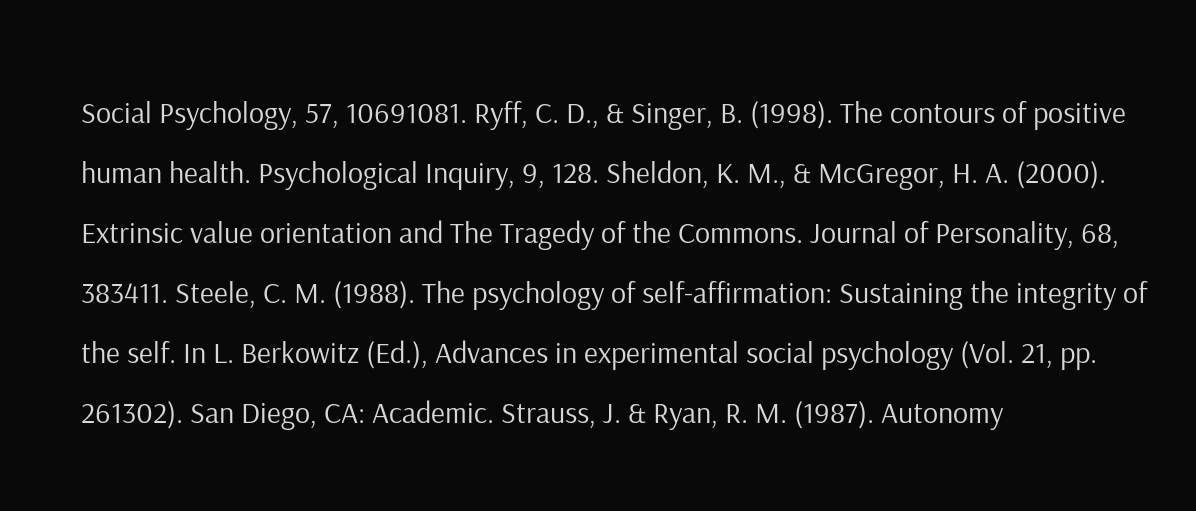Social Psychology, 57, 10691081. Ryff, C. D., & Singer, B. (1998). The contours of positive human health. Psychological Inquiry, 9, 128. Sheldon, K. M., & McGregor, H. A. (2000). Extrinsic value orientation and The Tragedy of the Commons. Journal of Personality, 68, 383411. Steele, C. M. (1988). The psychology of self-affirmation: Sustaining the integrity of the self. In L. Berkowitz (Ed.), Advances in experimental social psychology (Vol. 21, pp. 261302). San Diego, CA: Academic. Strauss, J. & Ryan, R. M. (1987). Autonomy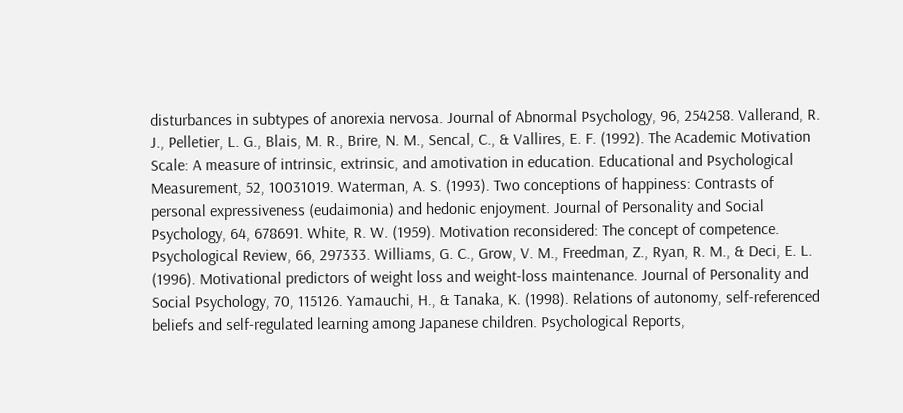disturbances in subtypes of anorexia nervosa. Journal of Abnormal Psychology, 96, 254258. Vallerand, R. J., Pelletier, L. G., Blais, M. R., Brire, N. M., Sencal, C., & Vallires, E. F. (1992). The Academic Motivation Scale: A measure of intrinsic, extrinsic, and amotivation in education. Educational and Psychological Measurement, 52, 10031019. Waterman, A. S. (1993). Two conceptions of happiness: Contrasts of personal expressiveness (eudaimonia) and hedonic enjoyment. Journal of Personality and Social Psychology, 64, 678691. White, R. W. (1959). Motivation reconsidered: The concept of competence. Psychological Review, 66, 297333. Williams, G. C., Grow, V. M., Freedman, Z., Ryan, R. M., & Deci, E. L. (1996). Motivational predictors of weight loss and weight-loss maintenance. Journal of Personality and Social Psychology, 70, 115126. Yamauchi, H., & Tanaka, K. (1998). Relations of autonomy, self-referenced beliefs and self-regulated learning among Japanese children. Psychological Reports,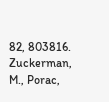82, 803816. Zuckerman, M., Porac,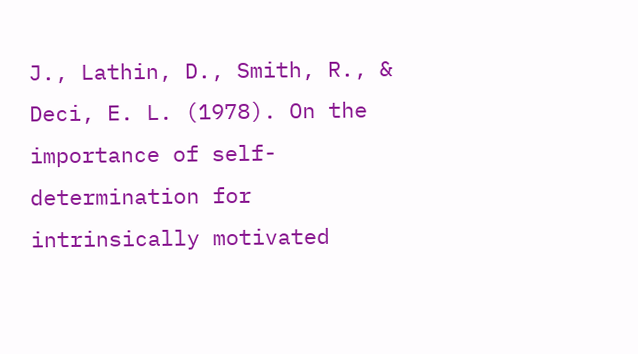J., Lathin, D., Smith, R., & Deci, E. L. (1978). On the importance of self-determination for intrinsically motivated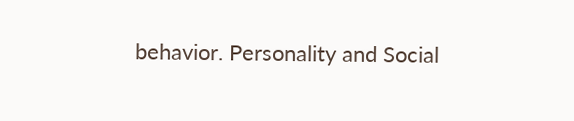behavior. Personality and Social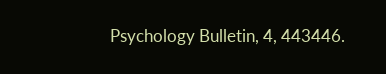Psychology Bulletin, 4, 443446.